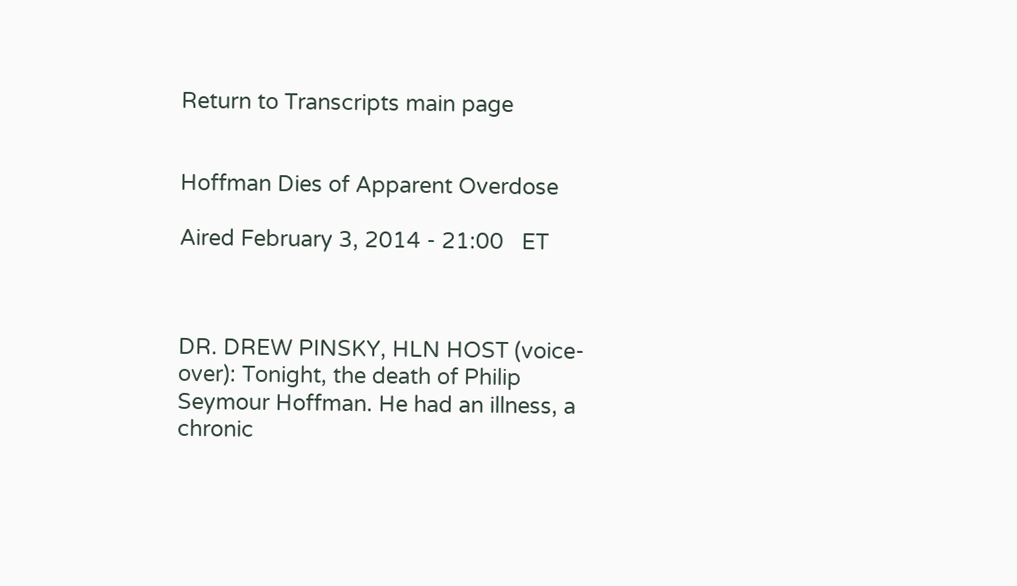Return to Transcripts main page


Hoffman Dies of Apparent Overdose

Aired February 3, 2014 - 21:00   ET



DR. DREW PINSKY, HLN HOST (voice-over): Tonight, the death of Philip Seymour Hoffman. He had an illness, a chronic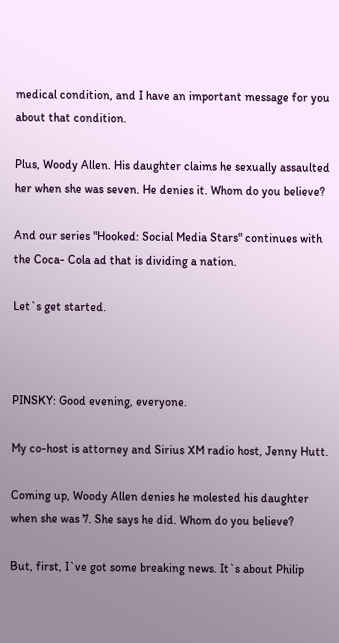medical condition, and I have an important message for you about that condition.

Plus, Woody Allen. His daughter claims he sexually assaulted her when she was seven. He denies it. Whom do you believe?

And our series "Hooked: Social Media Stars" continues with the Coca- Cola ad that is dividing a nation.

Let`s get started.



PINSKY: Good evening, everyone.

My co-host is attorney and Sirius XM radio host, Jenny Hutt.

Coming up, Woody Allen denies he molested his daughter when she was 7. She says he did. Whom do you believe?

But, first, I`ve got some breaking news. It`s about Philip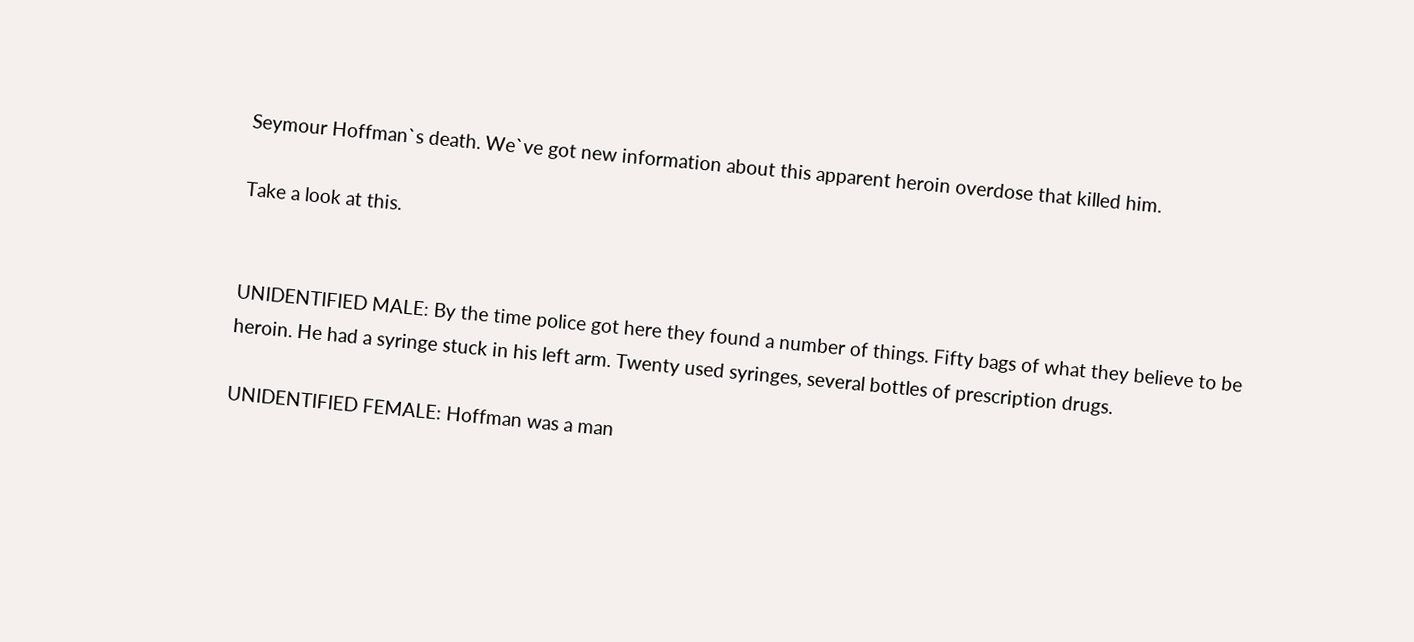Seymour Hoffman`s death. We`ve got new information about this apparent heroin overdose that killed him.

Take a look at this.


UNIDENTIFIED MALE: By the time police got here they found a number of things. Fifty bags of what they believe to be heroin. He had a syringe stuck in his left arm. Twenty used syringes, several bottles of prescription drugs.

UNIDENTIFIED FEMALE: Hoffman was a man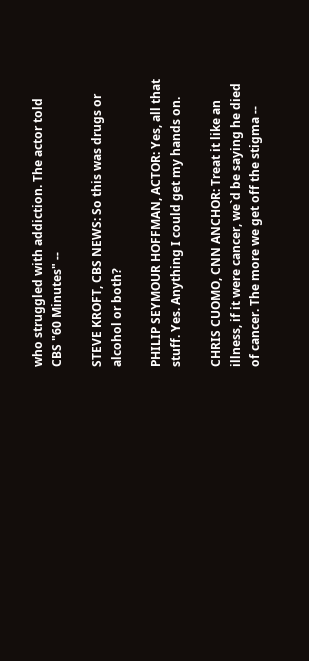who struggled with addiction. The actor told CBS "60 Minutes" --

STEVE KROFT, CBS NEWS: So this was drugs or alcohol or both?

PHILIP SEYMOUR HOFFMAN, ACTOR: Yes, all that stuff. Yes. Anything I could get my hands on.

CHRIS CUOMO, CNN ANCHOR: Treat it like an illness, if it were cancer, we`d be saying he died of cancer. The more we get off the stigma --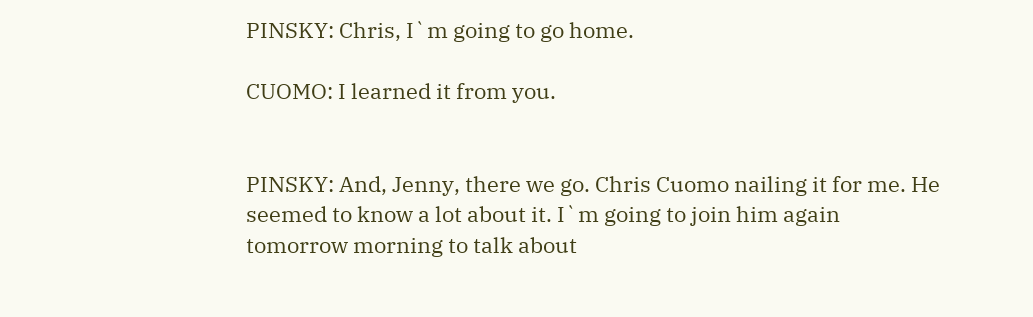PINSKY: Chris, I`m going to go home.

CUOMO: I learned it from you.


PINSKY: And, Jenny, there we go. Chris Cuomo nailing it for me. He seemed to know a lot about it. I`m going to join him again tomorrow morning to talk about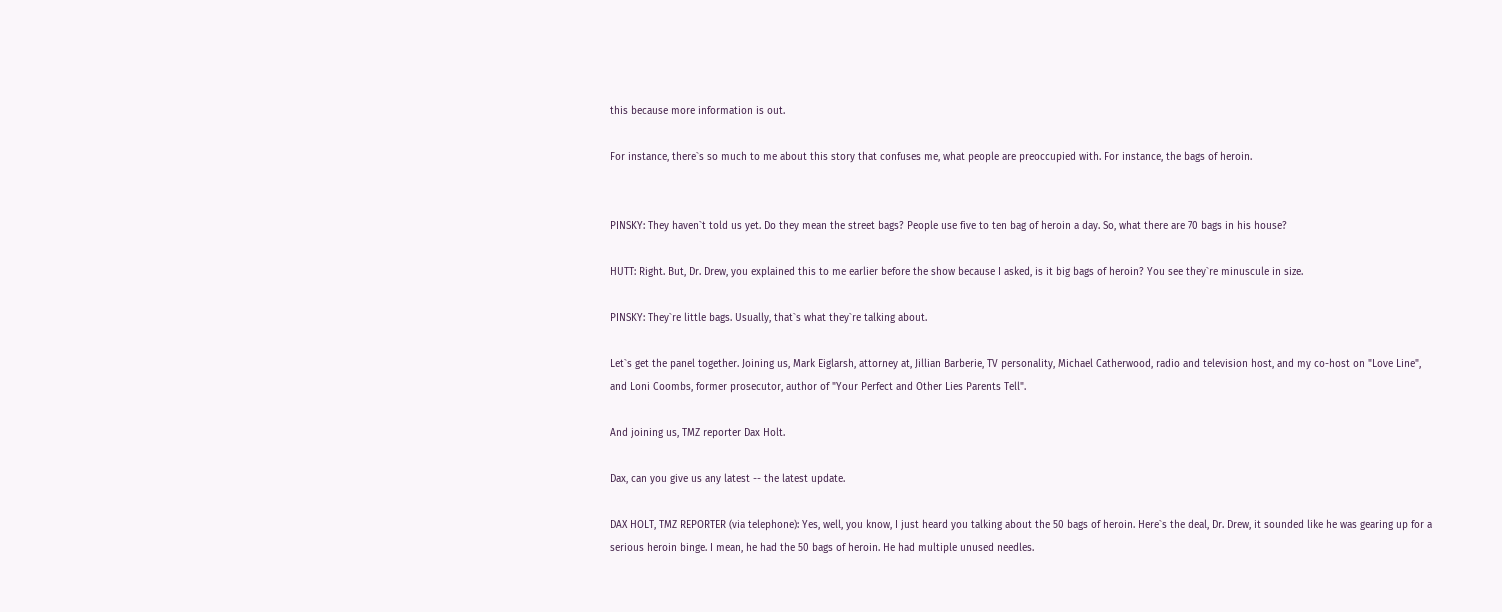this because more information is out.

For instance, there`s so much to me about this story that confuses me, what people are preoccupied with. For instance, the bags of heroin.


PINSKY: They haven`t told us yet. Do they mean the street bags? People use five to ten bag of heroin a day. So, what there are 70 bags in his house?

HUTT: Right. But, Dr. Drew, you explained this to me earlier before the show because I asked, is it big bags of heroin? You see they`re minuscule in size.

PINSKY: They`re little bags. Usually, that`s what they`re talking about.

Let`s get the panel together. Joining us, Mark Eiglarsh, attorney at, Jillian Barberie, TV personality, Michael Catherwood, radio and television host, and my co-host on "Love Line", and Loni Coombs, former prosecutor, author of "Your Perfect and Other Lies Parents Tell".

And joining us, TMZ reporter Dax Holt.

Dax, can you give us any latest -- the latest update.

DAX HOLT, TMZ REPORTER (via telephone): Yes, well, you know, I just heard you talking about the 50 bags of heroin. Here`s the deal, Dr. Drew, it sounded like he was gearing up for a serious heroin binge. I mean, he had the 50 bags of heroin. He had multiple unused needles.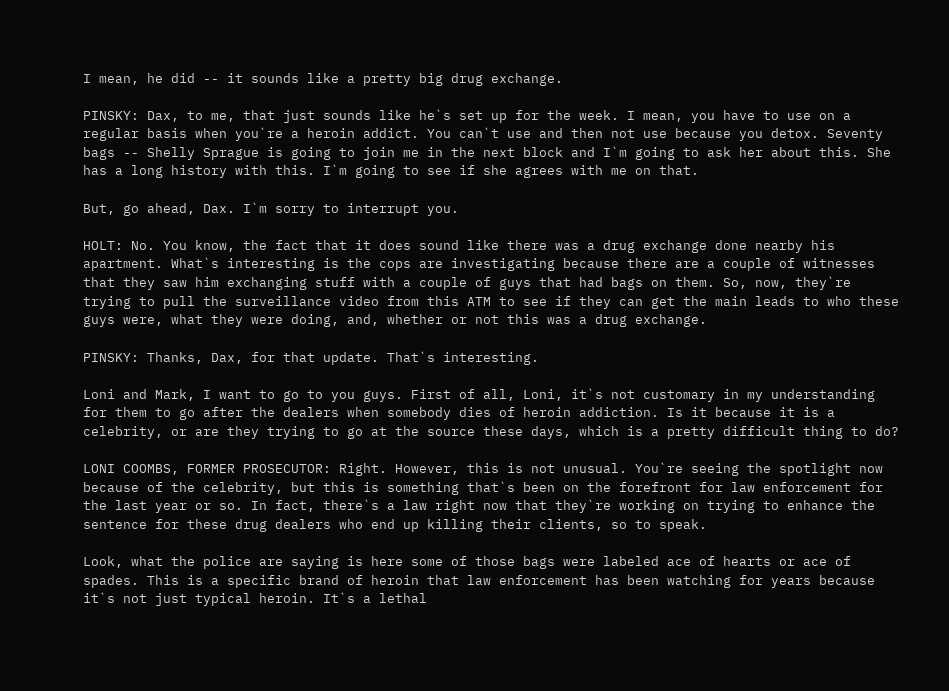I mean, he did -- it sounds like a pretty big drug exchange.

PINSKY: Dax, to me, that just sounds like he`s set up for the week. I mean, you have to use on a regular basis when you`re a heroin addict. You can`t use and then not use because you detox. Seventy bags -- Shelly Sprague is going to join me in the next block and I`m going to ask her about this. She has a long history with this. I`m going to see if she agrees with me on that.

But, go ahead, Dax. I`m sorry to interrupt you.

HOLT: No. You know, the fact that it does sound like there was a drug exchange done nearby his apartment. What`s interesting is the cops are investigating because there are a couple of witnesses that they saw him exchanging stuff with a couple of guys that had bags on them. So, now, they`re trying to pull the surveillance video from this ATM to see if they can get the main leads to who these guys were, what they were doing, and, whether or not this was a drug exchange.

PINSKY: Thanks, Dax, for that update. That`s interesting.

Loni and Mark, I want to go to you guys. First of all, Loni, it`s not customary in my understanding for them to go after the dealers when somebody dies of heroin addiction. Is it because it is a celebrity, or are they trying to go at the source these days, which is a pretty difficult thing to do?

LONI COOMBS, FORMER PROSECUTOR: Right. However, this is not unusual. You`re seeing the spotlight now because of the celebrity, but this is something that`s been on the forefront for law enforcement for the last year or so. In fact, there`s a law right now that they`re working on trying to enhance the sentence for these drug dealers who end up killing their clients, so to speak.

Look, what the police are saying is here some of those bags were labeled ace of hearts or ace of spades. This is a specific brand of heroin that law enforcement has been watching for years because it`s not just typical heroin. It`s a lethal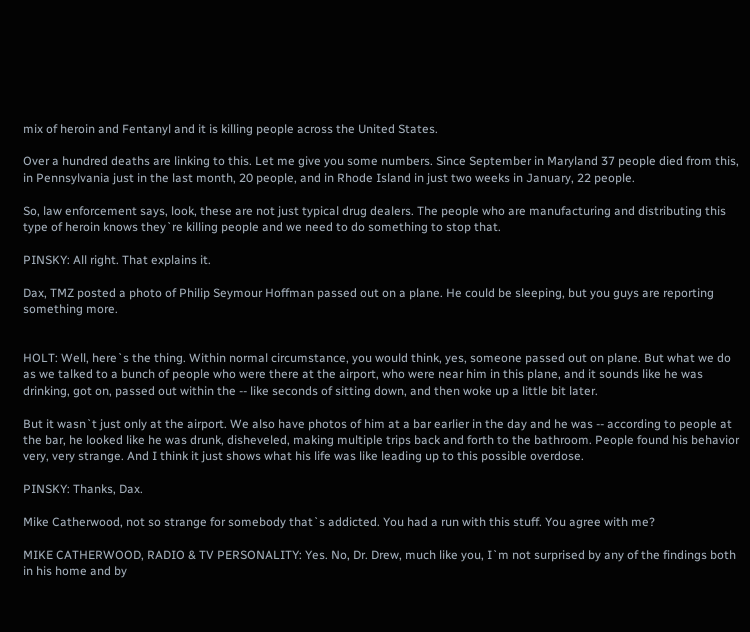mix of heroin and Fentanyl and it is killing people across the United States.

Over a hundred deaths are linking to this. Let me give you some numbers. Since September in Maryland 37 people died from this, in Pennsylvania just in the last month, 20 people, and in Rhode Island in just two weeks in January, 22 people.

So, law enforcement says, look, these are not just typical drug dealers. The people who are manufacturing and distributing this type of heroin knows they`re killing people and we need to do something to stop that.

PINSKY: All right. That explains it.

Dax, TMZ posted a photo of Philip Seymour Hoffman passed out on a plane. He could be sleeping, but you guys are reporting something more.


HOLT: Well, here`s the thing. Within normal circumstance, you would think, yes, someone passed out on plane. But what we do as we talked to a bunch of people who were there at the airport, who were near him in this plane, and it sounds like he was drinking, got on, passed out within the -- like seconds of sitting down, and then woke up a little bit later.

But it wasn`t just only at the airport. We also have photos of him at a bar earlier in the day and he was -- according to people at the bar, he looked like he was drunk, disheveled, making multiple trips back and forth to the bathroom. People found his behavior very, very strange. And I think it just shows what his life was like leading up to this possible overdose.

PINSKY: Thanks, Dax.

Mike Catherwood, not so strange for somebody that`s addicted. You had a run with this stuff. You agree with me?

MIKE CATHERWOOD, RADIO & TV PERSONALITY: Yes. No, Dr. Drew, much like you, I`m not surprised by any of the findings both in his home and by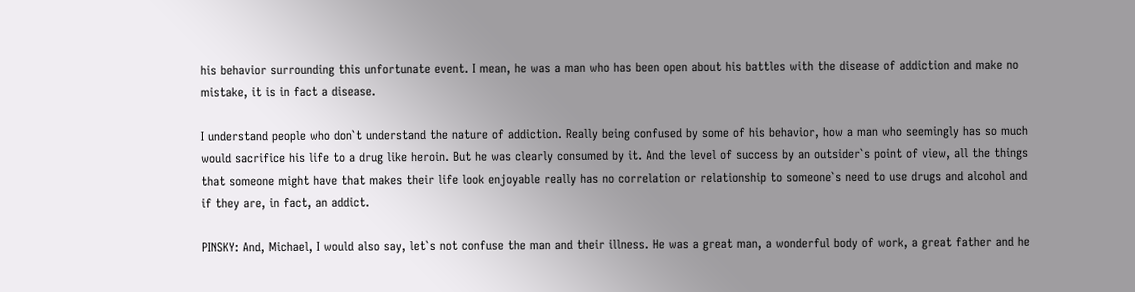his behavior surrounding this unfortunate event. I mean, he was a man who has been open about his battles with the disease of addiction and make no mistake, it is in fact a disease.

I understand people who don`t understand the nature of addiction. Really being confused by some of his behavior, how a man who seemingly has so much would sacrifice his life to a drug like heroin. But he was clearly consumed by it. And the level of success by an outsider`s point of view, all the things that someone might have that makes their life look enjoyable really has no correlation or relationship to someone`s need to use drugs and alcohol and if they are, in fact, an addict.

PINSKY: And, Michael, I would also say, let`s not confuse the man and their illness. He was a great man, a wonderful body of work, a great father and he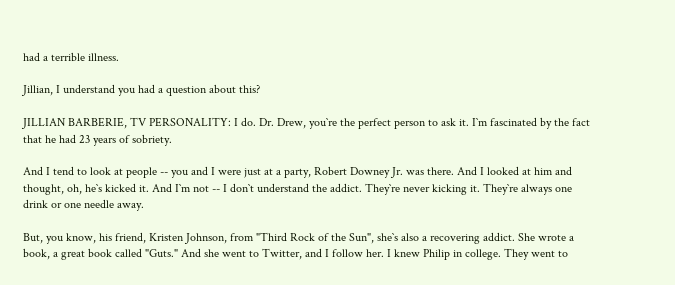had a terrible illness.

Jillian, I understand you had a question about this?

JILLIAN BARBERIE, TV PERSONALITY: I do. Dr. Drew, you`re the perfect person to ask it. I`m fascinated by the fact that he had 23 years of sobriety.

And I tend to look at people -- you and I were just at a party, Robert Downey Jr. was there. And I looked at him and thought, oh, he`s kicked it. And I`m not -- I don`t understand the addict. They`re never kicking it. They`re always one drink or one needle away.

But, you know, his friend, Kristen Johnson, from "Third Rock of the Sun", she`s also a recovering addict. She wrote a book, a great book called "Guts." And she went to Twitter, and I follow her. I knew Philip in college. They went to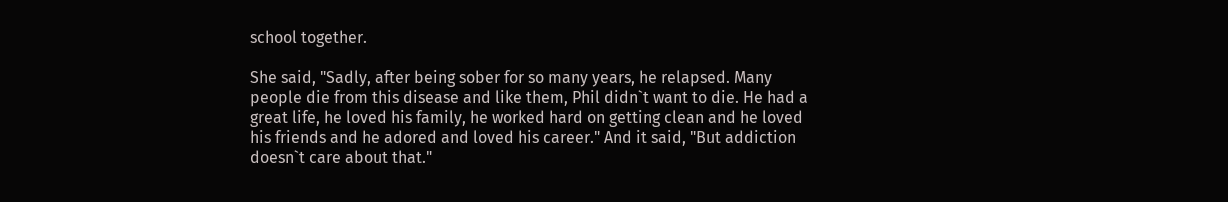school together.

She said, "Sadly, after being sober for so many years, he relapsed. Many people die from this disease and like them, Phil didn`t want to die. He had a great life, he loved his family, he worked hard on getting clean and he loved his friends and he adored and loved his career." And it said, "But addiction doesn`t care about that."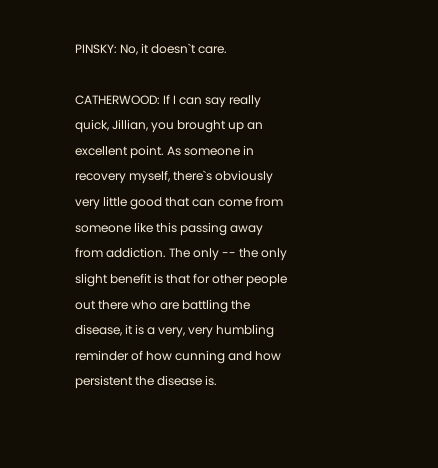PINSKY: No, it doesn`t care.

CATHERWOOD: If I can say really quick, Jillian, you brought up an excellent point. As someone in recovery myself, there`s obviously very little good that can come from someone like this passing away from addiction. The only -- the only slight benefit is that for other people out there who are battling the disease, it is a very, very humbling reminder of how cunning and how persistent the disease is.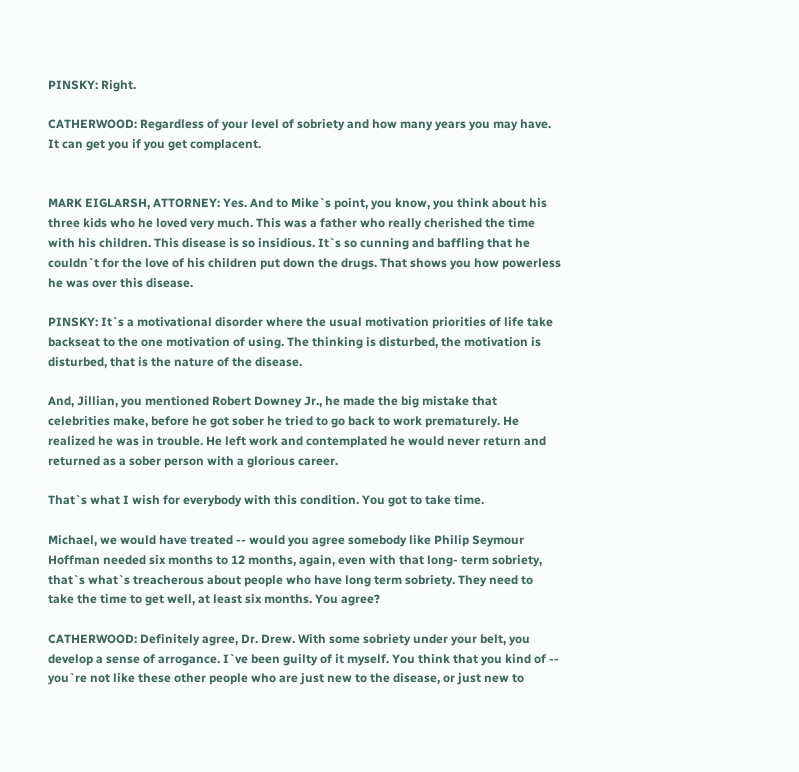PINSKY: Right.

CATHERWOOD: Regardless of your level of sobriety and how many years you may have. It can get you if you get complacent.


MARK EIGLARSH, ATTORNEY: Yes. And to Mike`s point, you know, you think about his three kids who he loved very much. This was a father who really cherished the time with his children. This disease is so insidious. It`s so cunning and baffling that he couldn`t for the love of his children put down the drugs. That shows you how powerless he was over this disease.

PINSKY: It`s a motivational disorder where the usual motivation priorities of life take backseat to the one motivation of using. The thinking is disturbed, the motivation is disturbed, that is the nature of the disease.

And, Jillian, you mentioned Robert Downey Jr., he made the big mistake that celebrities make, before he got sober he tried to go back to work prematurely. He realized he was in trouble. He left work and contemplated he would never return and returned as a sober person with a glorious career.

That`s what I wish for everybody with this condition. You got to take time.

Michael, we would have treated -- would you agree somebody like Philip Seymour Hoffman needed six months to 12 months, again, even with that long- term sobriety, that`s what`s treacherous about people who have long term sobriety. They need to take the time to get well, at least six months. You agree?

CATHERWOOD: Definitely agree, Dr. Drew. With some sobriety under your belt, you develop a sense of arrogance. I`ve been guilty of it myself. You think that you kind of -- you`re not like these other people who are just new to the disease, or just new to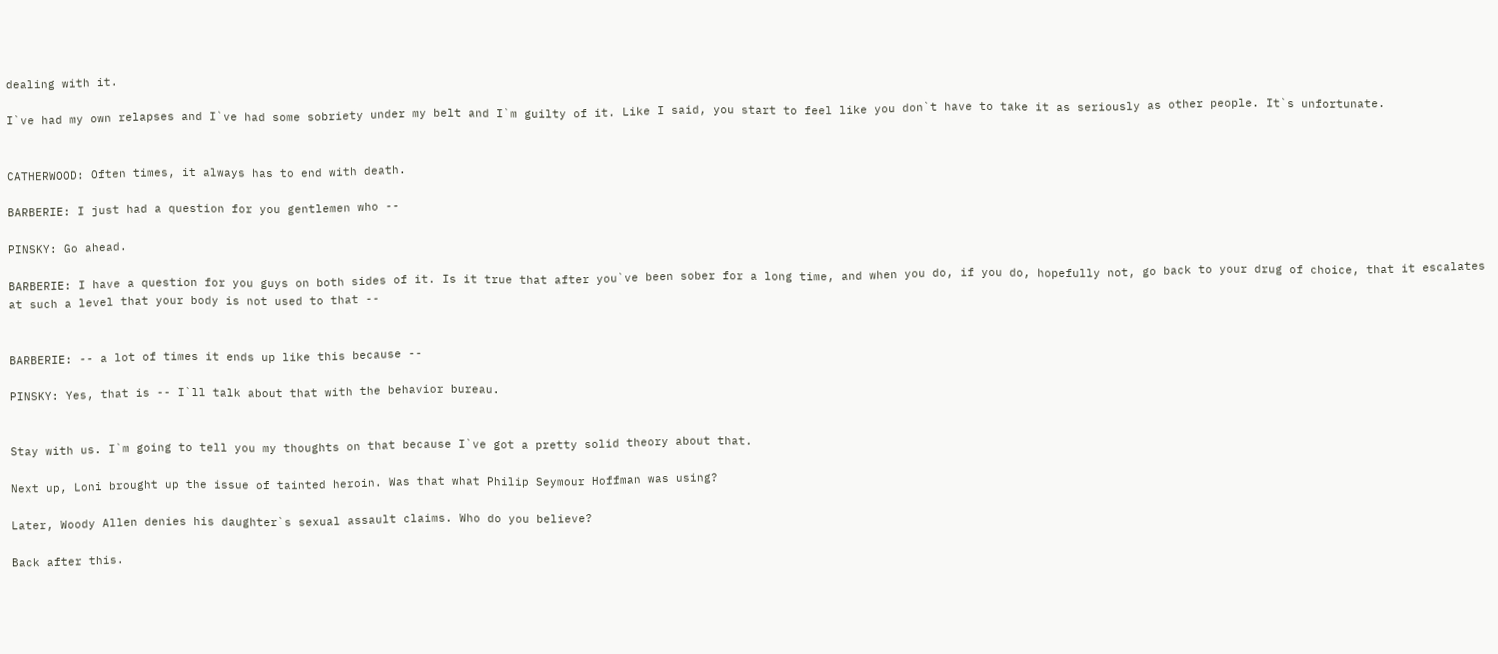dealing with it.

I`ve had my own relapses and I`ve had some sobriety under my belt and I`m guilty of it. Like I said, you start to feel like you don`t have to take it as seriously as other people. It`s unfortunate.


CATHERWOOD: Often times, it always has to end with death.

BARBERIE: I just had a question for you gentlemen who --

PINSKY: Go ahead.

BARBERIE: I have a question for you guys on both sides of it. Is it true that after you`ve been sober for a long time, and when you do, if you do, hopefully not, go back to your drug of choice, that it escalates at such a level that your body is not used to that --


BARBERIE: -- a lot of times it ends up like this because --

PINSKY: Yes, that is -- I`ll talk about that with the behavior bureau.


Stay with us. I`m going to tell you my thoughts on that because I`ve got a pretty solid theory about that.

Next up, Loni brought up the issue of tainted heroin. Was that what Philip Seymour Hoffman was using?

Later, Woody Allen denies his daughter`s sexual assault claims. Who do you believe?

Back after this.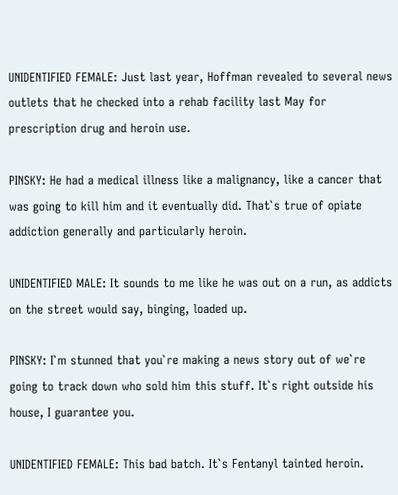UNIDENTIFIED FEMALE: Just last year, Hoffman revealed to several news outlets that he checked into a rehab facility last May for prescription drug and heroin use.

PINSKY: He had a medical illness like a malignancy, like a cancer that was going to kill him and it eventually did. That`s true of opiate addiction generally and particularly heroin.

UNIDENTIFIED MALE: It sounds to me like he was out on a run, as addicts on the street would say, binging, loaded up.

PINSKY: I`m stunned that you`re making a news story out of we`re going to track down who sold him this stuff. It`s right outside his house, I guarantee you.

UNIDENTIFIED FEMALE: This bad batch. It`s Fentanyl tainted heroin.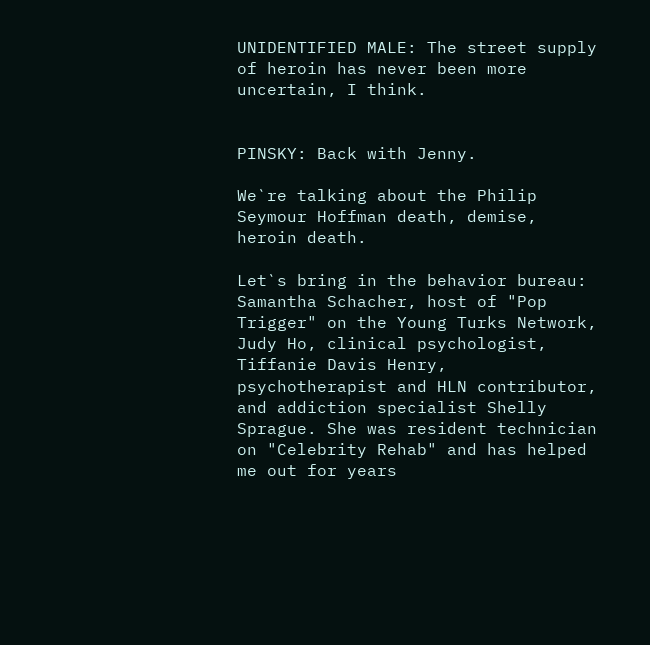UNIDENTIFIED MALE: The street supply of heroin has never been more uncertain, I think.


PINSKY: Back with Jenny.

We`re talking about the Philip Seymour Hoffman death, demise, heroin death.

Let`s bring in the behavior bureau: Samantha Schacher, host of "Pop Trigger" on the Young Turks Network, Judy Ho, clinical psychologist, Tiffanie Davis Henry, psychotherapist and HLN contributor, and addiction specialist Shelly Sprague. She was resident technician on "Celebrity Rehab" and has helped me out for years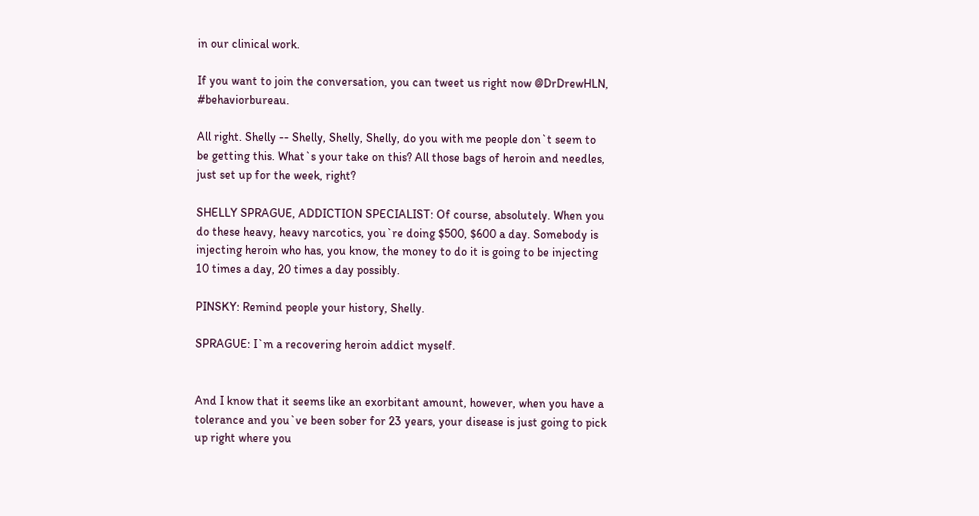in our clinical work.

If you want to join the conversation, you can tweet us right now @DrDrewHLN, #behaviorbureau.

All right. Shelly -- Shelly, Shelly, Shelly, do you with me people don`t seem to be getting this. What`s your take on this? All those bags of heroin and needles, just set up for the week, right?

SHELLY SPRAGUE, ADDICTION SPECIALIST: Of course, absolutely. When you do these heavy, heavy narcotics, you`re doing $500, $600 a day. Somebody is injecting heroin who has, you know, the money to do it is going to be injecting 10 times a day, 20 times a day possibly.

PINSKY: Remind people your history, Shelly.

SPRAGUE: I`m a recovering heroin addict myself.


And I know that it seems like an exorbitant amount, however, when you have a tolerance and you`ve been sober for 23 years, your disease is just going to pick up right where you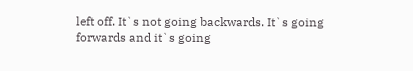left off. It`s not going backwards. It`s going forwards and it`s going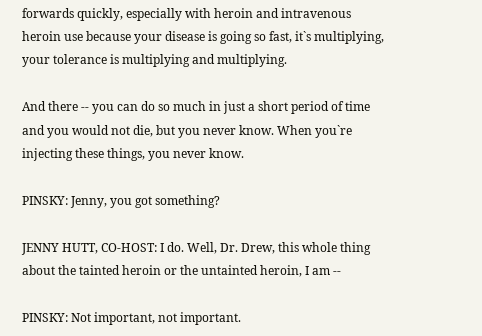forwards quickly, especially with heroin and intravenous heroin use because your disease is going so fast, it`s multiplying, your tolerance is multiplying and multiplying.

And there -- you can do so much in just a short period of time and you would not die, but you never know. When you`re injecting these things, you never know.

PINSKY: Jenny, you got something?

JENNY HUTT, CO-HOST: I do. Well, Dr. Drew, this whole thing about the tainted heroin or the untainted heroin, I am --

PINSKY: Not important, not important.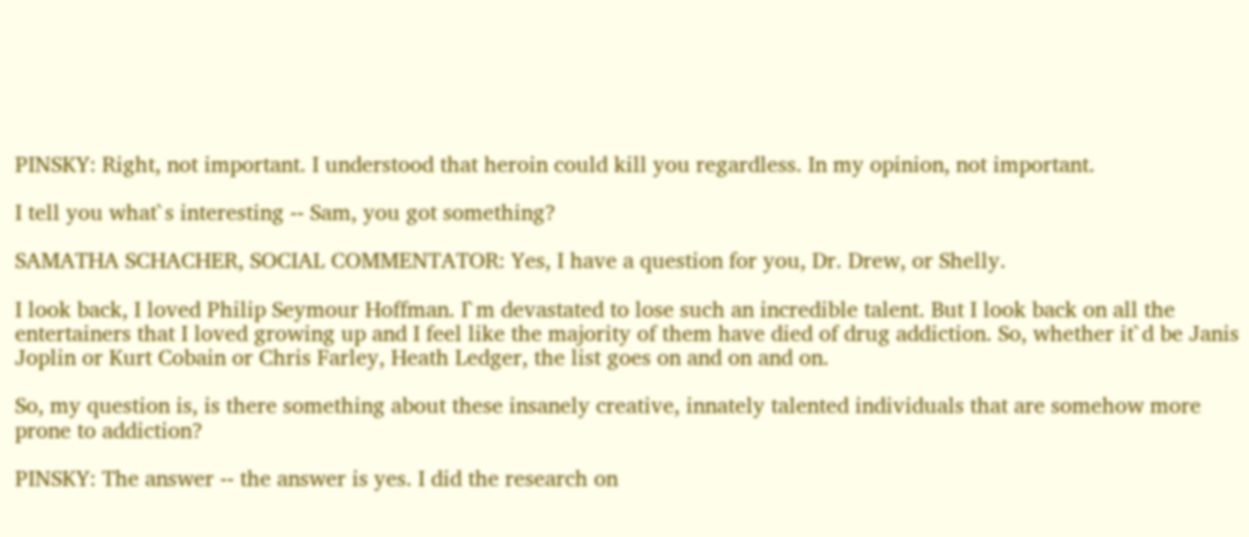PINSKY: Right, not important. I understood that heroin could kill you regardless. In my opinion, not important.

I tell you what`s interesting -- Sam, you got something?

SAMATHA SCHACHER, SOCIAL COMMENTATOR: Yes, I have a question for you, Dr. Drew, or Shelly.

I look back, I loved Philip Seymour Hoffman. I`m devastated to lose such an incredible talent. But I look back on all the entertainers that I loved growing up and I feel like the majority of them have died of drug addiction. So, whether it`d be Janis Joplin or Kurt Cobain or Chris Farley, Heath Ledger, the list goes on and on and on.

So, my question is, is there something about these insanely creative, innately talented individuals that are somehow more prone to addiction?

PINSKY: The answer -- the answer is yes. I did the research on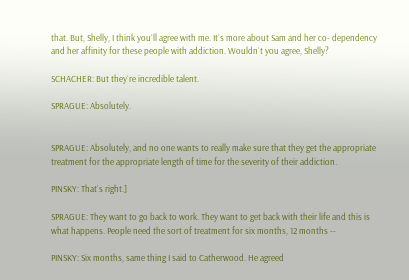that. But, Shelly, I think you`ll agree with me. It`s more about Sam and her co- dependency and her affinity for these people with addiction. Wouldn`t you agree, Shelly?

SCHACHER: But they`re incredible talent.

SPRAGUE: Absolutely.


SPRAGUE: Absolutely, and no one wants to really make sure that they get the appropriate treatment for the appropriate length of time for the severity of their addiction.

PINSKY: That`s right.]

SPRAGUE: They want to go back to work. They want to get back with their life and this is what happens. People need the sort of treatment for six months, 12 months --

PINSKY: Six months, same thing I said to Catherwood. He agreed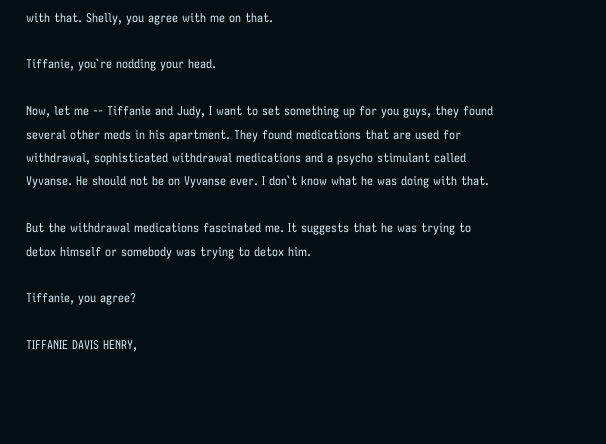with that. Shelly, you agree with me on that.

Tiffanie, you`re nodding your head.

Now, let me -- Tiffanie and Judy, I want to set something up for you guys, they found several other meds in his apartment. They found medications that are used for withdrawal, sophisticated withdrawal medications and a psycho stimulant called Vyvanse. He should not be on Vyvanse ever. I don`t know what he was doing with that.

But the withdrawal medications fascinated me. It suggests that he was trying to detox himself or somebody was trying to detox him.

Tiffanie, you agree?

TIFFANIE DAVIS HENRY,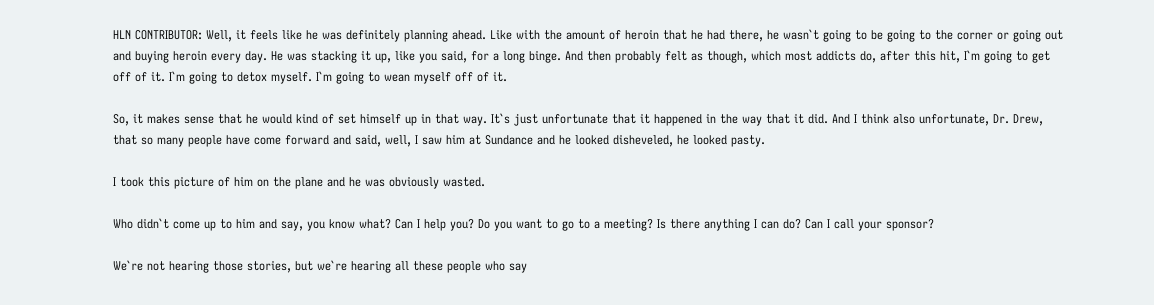HLN CONTRIBUTOR: Well, it feels like he was definitely planning ahead. Like with the amount of heroin that he had there, he wasn`t going to be going to the corner or going out and buying heroin every day. He was stacking it up, like you said, for a long binge. And then probably felt as though, which most addicts do, after this hit, I`m going to get off of it. I`m going to detox myself. I`m going to wean myself off of it.

So, it makes sense that he would kind of set himself up in that way. It`s just unfortunate that it happened in the way that it did. And I think also unfortunate, Dr. Drew, that so many people have come forward and said, well, I saw him at Sundance and he looked disheveled, he looked pasty.

I took this picture of him on the plane and he was obviously wasted.

Who didn`t come up to him and say, you know what? Can I help you? Do you want to go to a meeting? Is there anything I can do? Can I call your sponsor?

We`re not hearing those stories, but we`re hearing all these people who say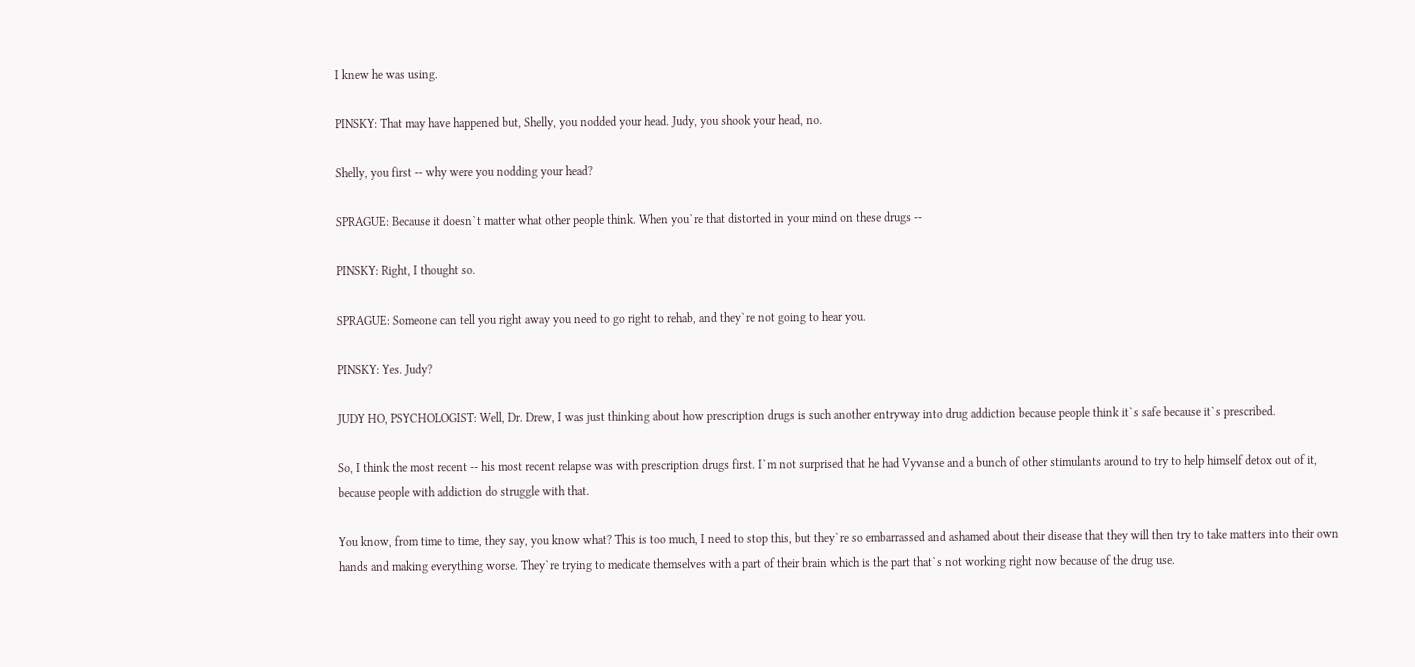I knew he was using.

PINSKY: That may have happened but, Shelly, you nodded your head. Judy, you shook your head, no.

Shelly, you first -- why were you nodding your head?

SPRAGUE: Because it doesn`t matter what other people think. When you`re that distorted in your mind on these drugs --

PINSKY: Right, I thought so.

SPRAGUE: Someone can tell you right away you need to go right to rehab, and they`re not going to hear you.

PINSKY: Yes. Judy?

JUDY HO, PSYCHOLOGIST: Well, Dr. Drew, I was just thinking about how prescription drugs is such another entryway into drug addiction because people think it`s safe because it`s prescribed.

So, I think the most recent -- his most recent relapse was with prescription drugs first. I`m not surprised that he had Vyvanse and a bunch of other stimulants around to try to help himself detox out of it, because people with addiction do struggle with that.

You know, from time to time, they say, you know what? This is too much, I need to stop this, but they`re so embarrassed and ashamed about their disease that they will then try to take matters into their own hands and making everything worse. They`re trying to medicate themselves with a part of their brain which is the part that`s not working right now because of the drug use.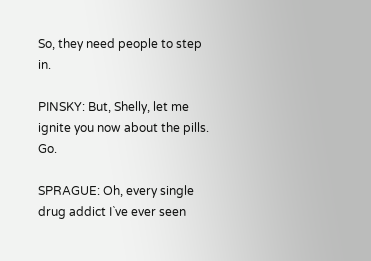So, they need people to step in.

PINSKY: But, Shelly, let me ignite you now about the pills. Go.

SPRAGUE: Oh, every single drug addict I`ve ever seen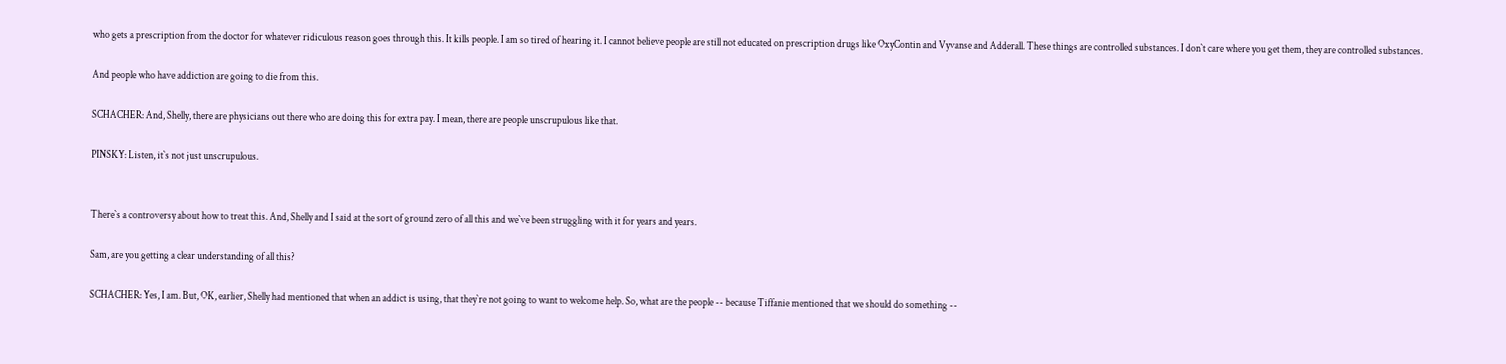who gets a prescription from the doctor for whatever ridiculous reason goes through this. It kills people. I am so tired of hearing it. I cannot believe people are still not educated on prescription drugs like OxyContin and Vyvanse and Adderall. These things are controlled substances. I don`t care where you get them, they are controlled substances.

And people who have addiction are going to die from this.

SCHACHER: And, Shelly, there are physicians out there who are doing this for extra pay. I mean, there are people unscrupulous like that.

PINSKY: Listen, it`s not just unscrupulous.


There`s a controversy about how to treat this. And, Shelly and I said at the sort of ground zero of all this and we`ve been struggling with it for years and years.

Sam, are you getting a clear understanding of all this?

SCHACHER: Yes, I am. But, OK, earlier, Shelly had mentioned that when an addict is using, that they`re not going to want to welcome help. So, what are the people -- because Tiffanie mentioned that we should do something --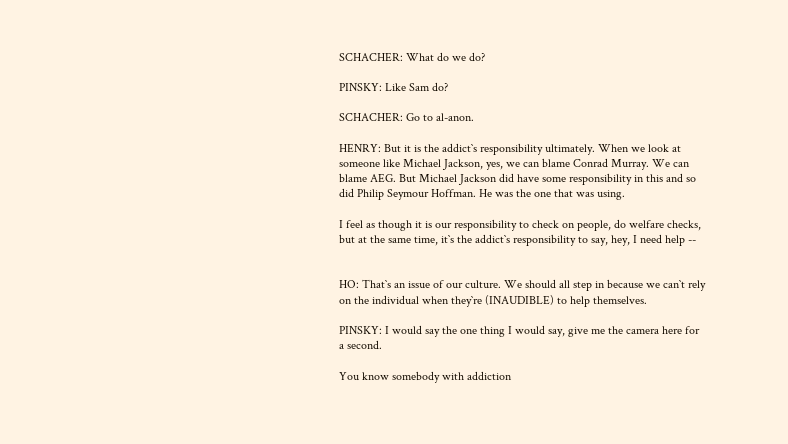SCHACHER: What do we do?

PINSKY: Like Sam do?

SCHACHER: Go to al-anon.

HENRY: But it is the addict`s responsibility ultimately. When we look at someone like Michael Jackson, yes, we can blame Conrad Murray. We can blame AEG. But Michael Jackson did have some responsibility in this and so did Philip Seymour Hoffman. He was the one that was using.

I feel as though it is our responsibility to check on people, do welfare checks, but at the same time, it`s the addict`s responsibility to say, hey, I need help --


HO: That`s an issue of our culture. We should all step in because we can`t rely on the individual when they`re (INAUDIBLE) to help themselves.

PINSKY: I would say the one thing I would say, give me the camera here for a second.

You know somebody with addiction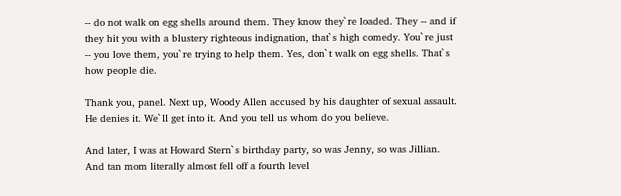-- do not walk on egg shells around them. They know they`re loaded. They -- and if they hit you with a blustery righteous indignation, that`s high comedy. You`re just -- you love them, you`re trying to help them. Yes, don`t walk on egg shells. That`s how people die.

Thank you, panel. Next up, Woody Allen accused by his daughter of sexual assault. He denies it. We`ll get into it. And you tell us whom do you believe.

And later, I was at Howard Stern`s birthday party, so was Jenny, so was Jillian. And tan mom literally almost fell off a fourth level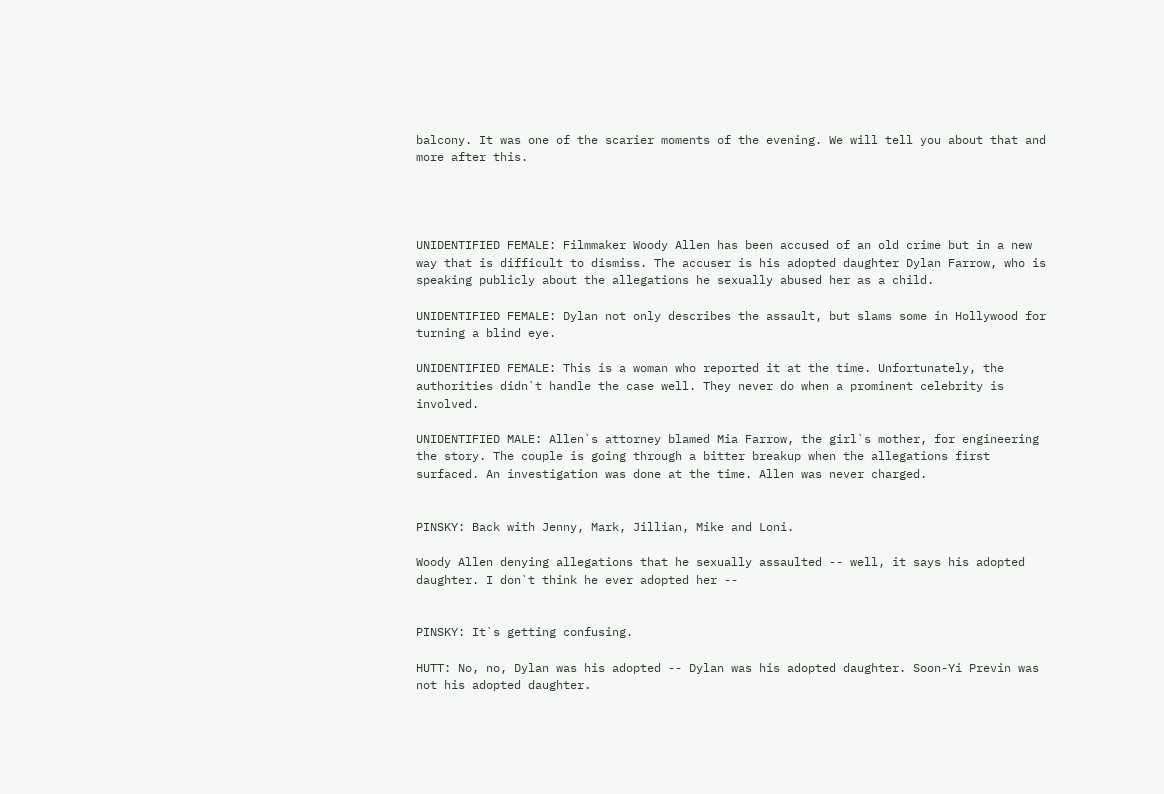balcony. It was one of the scarier moments of the evening. We will tell you about that and more after this.




UNIDENTIFIED FEMALE: Filmmaker Woody Allen has been accused of an old crime but in a new way that is difficult to dismiss. The accuser is his adopted daughter Dylan Farrow, who is speaking publicly about the allegations he sexually abused her as a child.

UNIDENTIFIED FEMALE: Dylan not only describes the assault, but slams some in Hollywood for turning a blind eye.

UNIDENTIFIED FEMALE: This is a woman who reported it at the time. Unfortunately, the authorities didn`t handle the case well. They never do when a prominent celebrity is involved.

UNIDENTIFIED MALE: Allen`s attorney blamed Mia Farrow, the girl`s mother, for engineering the story. The couple is going through a bitter breakup when the allegations first surfaced. An investigation was done at the time. Allen was never charged.


PINSKY: Back with Jenny, Mark, Jillian, Mike and Loni.

Woody Allen denying allegations that he sexually assaulted -- well, it says his adopted daughter. I don`t think he ever adopted her --


PINSKY: It`s getting confusing.

HUTT: No, no, Dylan was his adopted -- Dylan was his adopted daughter. Soon-Yi Previn was not his adopted daughter.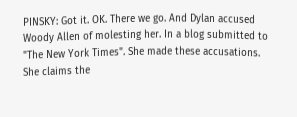PINSKY: Got it. OK. There we go. And Dylan accused Woody Allen of molesting her. In a blog submitted to "The New York Times". She made these accusations. She claims the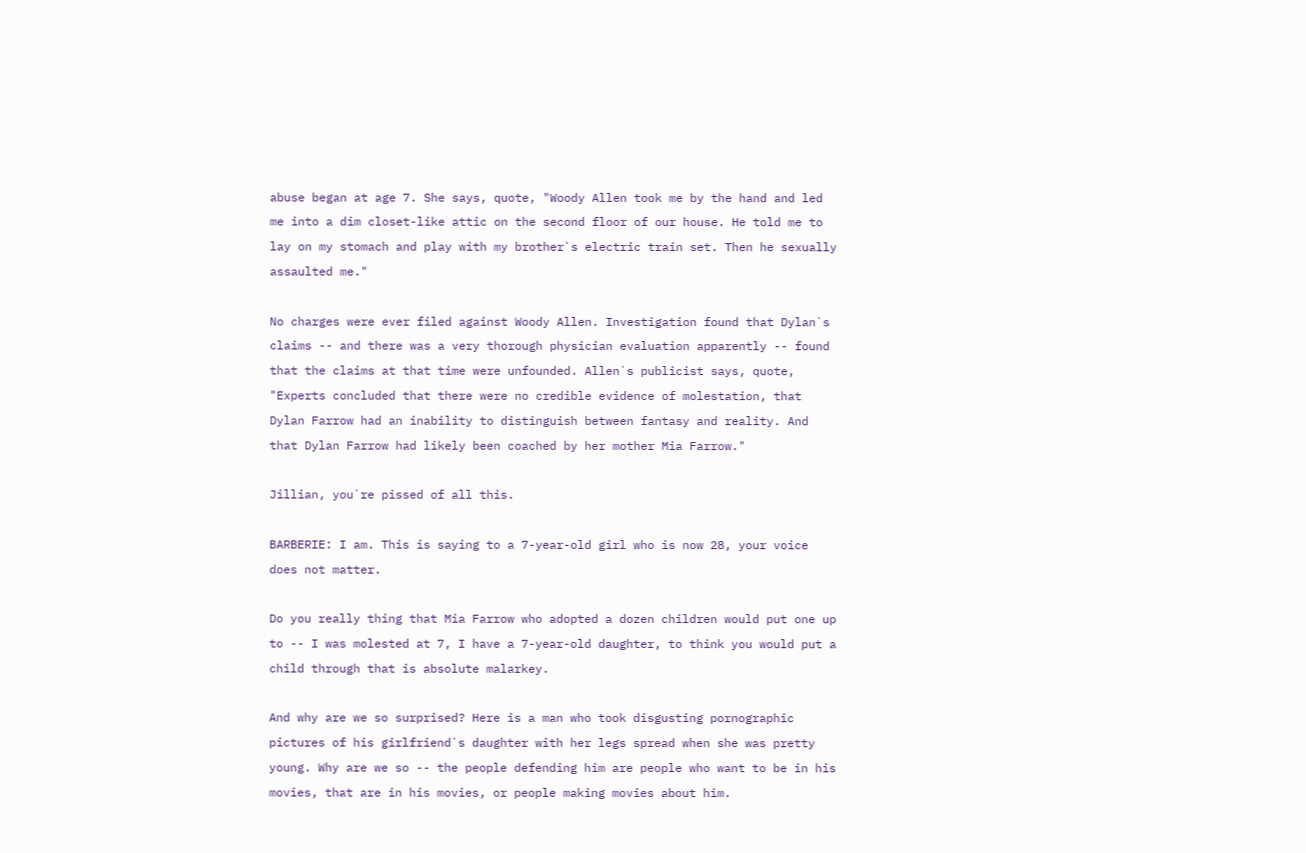abuse began at age 7. She says, quote, "Woody Allen took me by the hand and led me into a dim closet-like attic on the second floor of our house. He told me to lay on my stomach and play with my brother`s electric train set. Then he sexually assaulted me."

No charges were ever filed against Woody Allen. Investigation found that Dylan`s claims -- and there was a very thorough physician evaluation apparently -- found that the claims at that time were unfounded. Allen`s publicist says, quote, "Experts concluded that there were no credible evidence of molestation, that Dylan Farrow had an inability to distinguish between fantasy and reality. And that Dylan Farrow had likely been coached by her mother Mia Farrow."

Jillian, you`re pissed of all this.

BARBERIE: I am. This is saying to a 7-year-old girl who is now 28, your voice does not matter.

Do you really thing that Mia Farrow who adopted a dozen children would put one up to -- I was molested at 7, I have a 7-year-old daughter, to think you would put a child through that is absolute malarkey.

And why are we so surprised? Here is a man who took disgusting pornographic pictures of his girlfriend`s daughter with her legs spread when she was pretty young. Why are we so -- the people defending him are people who want to be in his movies, that are in his movies, or people making movies about him.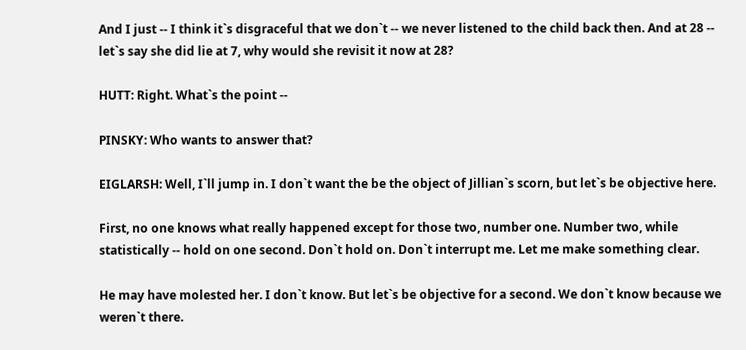And I just -- I think it`s disgraceful that we don`t -- we never listened to the child back then. And at 28 -- let`s say she did lie at 7, why would she revisit it now at 28?

HUTT: Right. What`s the point --

PINSKY: Who wants to answer that?

EIGLARSH: Well, I`ll jump in. I don`t want the be the object of Jillian`s scorn, but let`s be objective here.

First, no one knows what really happened except for those two, number one. Number two, while statistically -- hold on one second. Don`t hold on. Don`t interrupt me. Let me make something clear.

He may have molested her. I don`t know. But let`s be objective for a second. We don`t know because we weren`t there.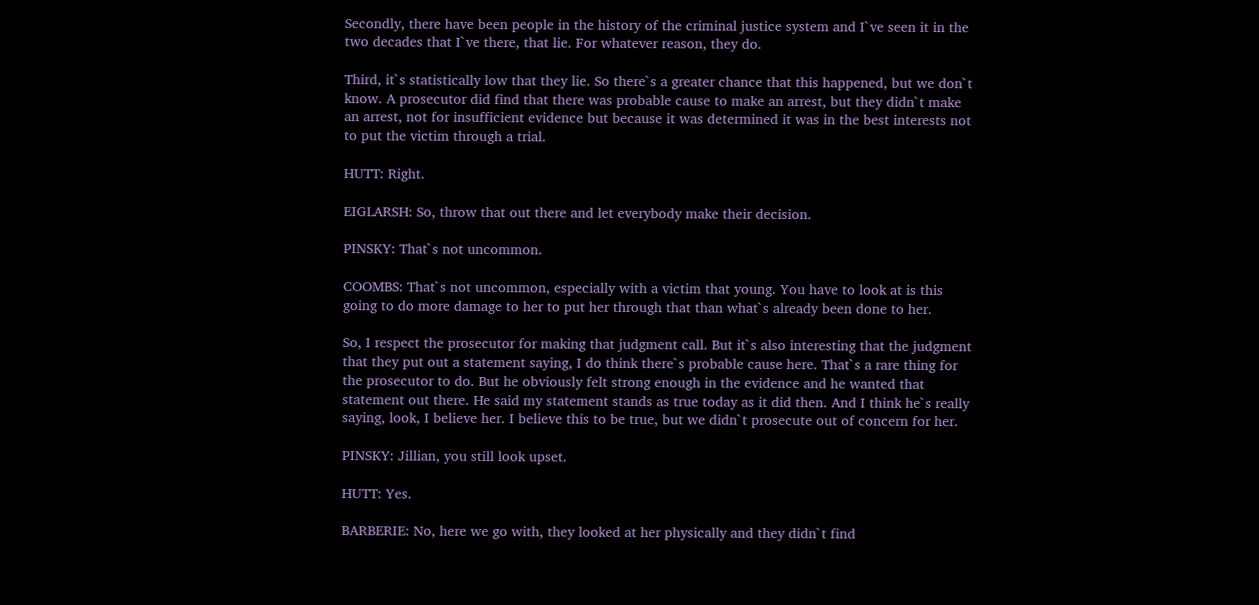Secondly, there have been people in the history of the criminal justice system and I`ve seen it in the two decades that I`ve there, that lie. For whatever reason, they do.

Third, it`s statistically low that they lie. So there`s a greater chance that this happened, but we don`t know. A prosecutor did find that there was probable cause to make an arrest, but they didn`t make an arrest, not for insufficient evidence but because it was determined it was in the best interests not to put the victim through a trial.

HUTT: Right.

EIGLARSH: So, throw that out there and let everybody make their decision.

PINSKY: That`s not uncommon.

COOMBS: That`s not uncommon, especially with a victim that young. You have to look at is this going to do more damage to her to put her through that than what`s already been done to her.

So, I respect the prosecutor for making that judgment call. But it`s also interesting that the judgment that they put out a statement saying, I do think there`s probable cause here. That`s a rare thing for the prosecutor to do. But he obviously felt strong enough in the evidence and he wanted that statement out there. He said my statement stands as true today as it did then. And I think he`s really saying, look, I believe her. I believe this to be true, but we didn`t prosecute out of concern for her.

PINSKY: Jillian, you still look upset.

HUTT: Yes.

BARBERIE: No, here we go with, they looked at her physically and they didn`t find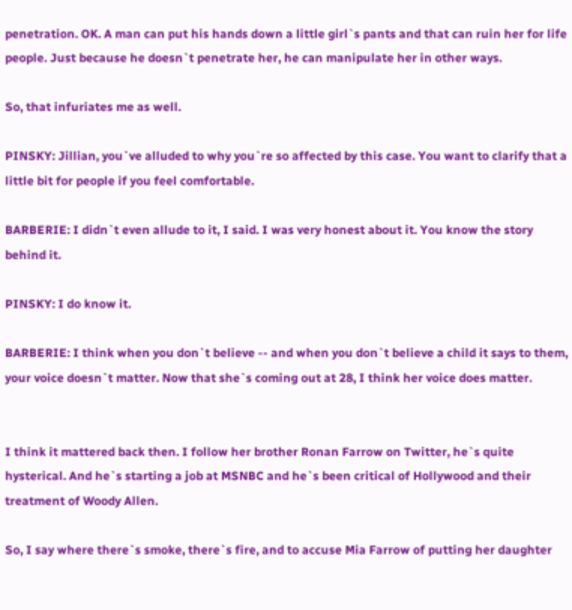penetration. OK. A man can put his hands down a little girl`s pants and that can ruin her for life people. Just because he doesn`t penetrate her, he can manipulate her in other ways.

So, that infuriates me as well.

PINSKY: Jillian, you`ve alluded to why you`re so affected by this case. You want to clarify that a little bit for people if you feel comfortable.

BARBERIE: I didn`t even allude to it, I said. I was very honest about it. You know the story behind it.

PINSKY: I do know it.

BARBERIE: I think when you don`t believe -- and when you don`t believe a child it says to them, your voice doesn`t matter. Now that she`s coming out at 28, I think her voice does matter.


I think it mattered back then. I follow her brother Ronan Farrow on Twitter, he`s quite hysterical. And he`s starting a job at MSNBC and he`s been critical of Hollywood and their treatment of Woody Allen.

So, I say where there`s smoke, there`s fire, and to accuse Mia Farrow of putting her daughter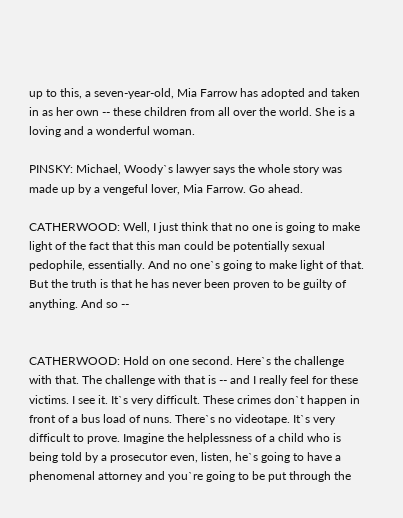up to this, a seven-year-old, Mia Farrow has adopted and taken in as her own -- these children from all over the world. She is a loving and a wonderful woman.

PINSKY: Michael, Woody`s lawyer says the whole story was made up by a vengeful lover, Mia Farrow. Go ahead.

CATHERWOOD: Well, I just think that no one is going to make light of the fact that this man could be potentially sexual pedophile, essentially. And no one`s going to make light of that. But the truth is that he has never been proven to be guilty of anything. And so --


CATHERWOOD: Hold on one second. Here`s the challenge with that. The challenge with that is -- and I really feel for these victims. I see it. It`s very difficult. These crimes don`t happen in front of a bus load of nuns. There`s no videotape. It`s very difficult to prove. Imagine the helplessness of a child who is being told by a prosecutor even, listen, he`s going to have a phenomenal attorney and you`re going to be put through the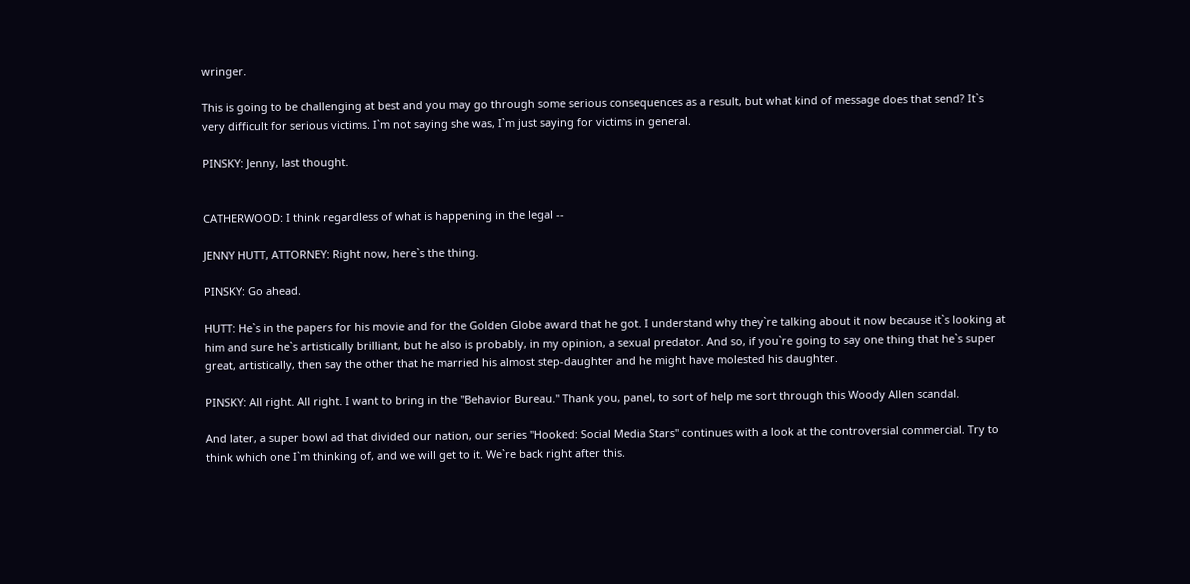wringer.

This is going to be challenging at best and you may go through some serious consequences as a result, but what kind of message does that send? It`s very difficult for serious victims. I`m not saying she was, I`m just saying for victims in general.

PINSKY: Jenny, last thought.


CATHERWOOD: I think regardless of what is happening in the legal --

JENNY HUTT, ATTORNEY: Right now, here`s the thing.

PINSKY: Go ahead.

HUTT: He`s in the papers for his movie and for the Golden Globe award that he got. I understand why they`re talking about it now because it`s looking at him and sure he`s artistically brilliant, but he also is probably, in my opinion, a sexual predator. And so, if you`re going to say one thing that he`s super great, artistically, then say the other that he married his almost step-daughter and he might have molested his daughter.

PINSKY: All right. All right. I want to bring in the "Behavior Bureau." Thank you, panel, to sort of help me sort through this Woody Allen scandal.

And later, a super bowl ad that divided our nation, our series "Hooked: Social Media Stars" continues with a look at the controversial commercial. Try to think which one I`m thinking of, and we will get to it. We`re back right after this.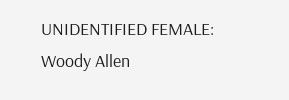UNIDENTIFIED FEMALE: Woody Allen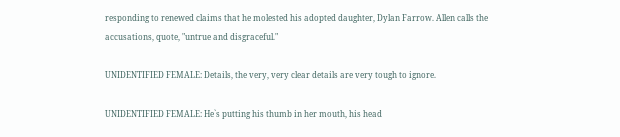responding to renewed claims that he molested his adopted daughter, Dylan Farrow. Allen calls the accusations, quote, "untrue and disgraceful."

UNIDENTIFIED FEMALE: Details, the very, very clear details are very tough to ignore.

UNIDENTIFIED FEMALE: He`s putting his thumb in her mouth, his head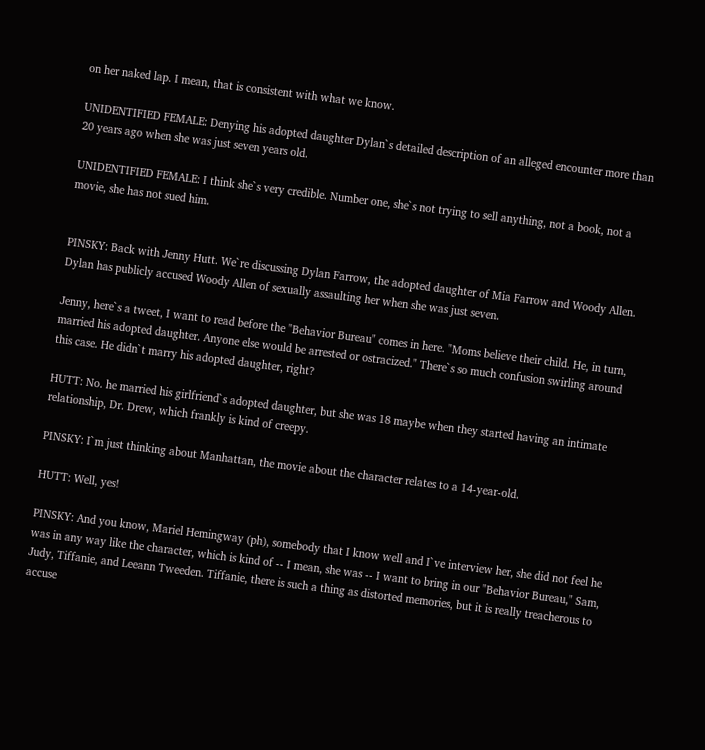on her naked lap. I mean, that is consistent with what we know.

UNIDENTIFIED FEMALE: Denying his adopted daughter Dylan`s detailed description of an alleged encounter more than 20 years ago when she was just seven years old.

UNIDENTIFIED FEMALE: I think she`s very credible. Number one, she`s not trying to sell anything, not a book, not a movie, she has not sued him.


PINSKY: Back with Jenny Hutt. We`re discussing Dylan Farrow, the adopted daughter of Mia Farrow and Woody Allen. Dylan has publicly accused Woody Allen of sexually assaulting her when she was just seven.

Jenny, here`s a tweet, I want to read before the "Behavior Bureau" comes in here. "Moms believe their child. He, in turn, married his adopted daughter. Anyone else would be arrested or ostracized." There`s so much confusion swirling around this case. He didn`t marry his adopted daughter, right?

HUTT: No. he married his girlfriend`s adopted daughter, but she was 18 maybe when they started having an intimate relationship, Dr. Drew, which frankly is kind of creepy.

PINSKY: I`m just thinking about Manhattan, the movie about the character relates to a 14-year-old.

HUTT: Well, yes!

PINSKY: And you know, Mariel Hemingway (ph), somebody that I know well and I`ve interview her, she did not feel he was in any way like the character, which is kind of -- I mean, she was -- I want to bring in our "Behavior Bureau," Sam, Judy, Tiffanie, and Leeann Tweeden. Tiffanie, there is such a thing as distorted memories, but it is really treacherous to accuse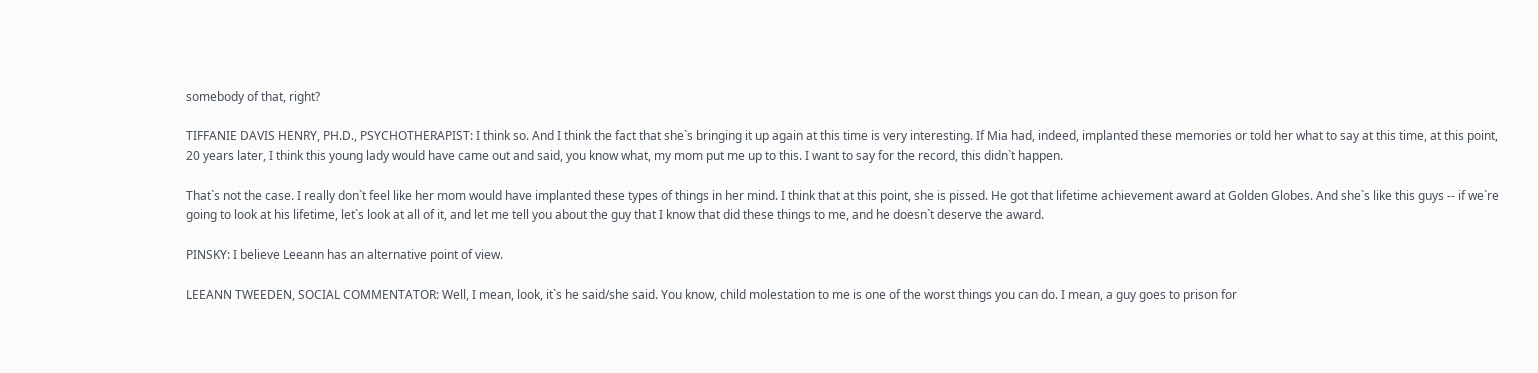somebody of that, right?

TIFFANIE DAVIS HENRY, PH.D., PSYCHOTHERAPIST: I think so. And I think the fact that she`s bringing it up again at this time is very interesting. If Mia had, indeed, implanted these memories or told her what to say at this time, at this point, 20 years later, I think this young lady would have came out and said, you know what, my mom put me up to this. I want to say for the record, this didn`t happen.

That`s not the case. I really don`t feel like her mom would have implanted these types of things in her mind. I think that at this point, she is pissed. He got that lifetime achievement award at Golden Globes. And she`s like this guys -- if we`re going to look at his lifetime, let`s look at all of it, and let me tell you about the guy that I know that did these things to me, and he doesn`t deserve the award.

PINSKY: I believe Leeann has an alternative point of view.

LEEANN TWEEDEN, SOCIAL COMMENTATOR: Well, I mean, look, it`s he said/she said. You know, child molestation to me is one of the worst things you can do. I mean, a guy goes to prison for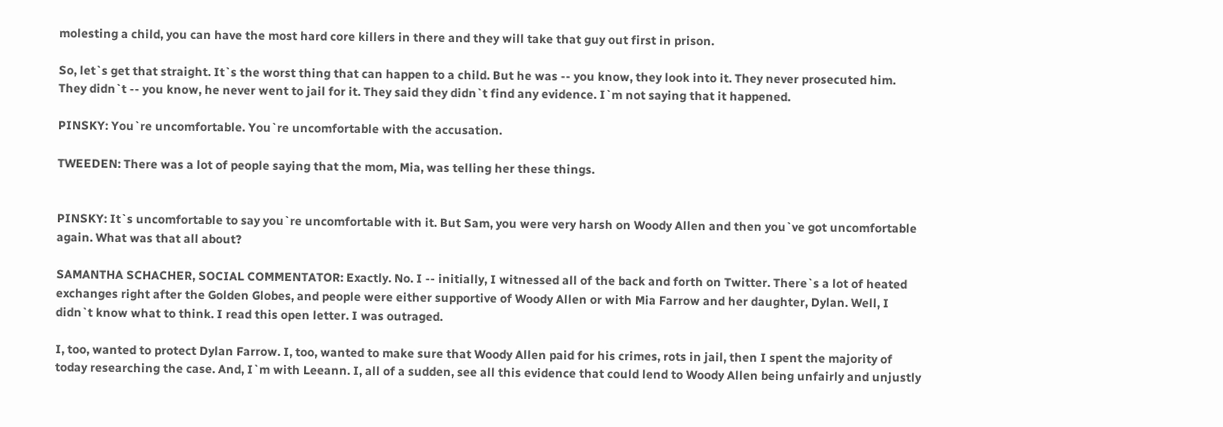molesting a child, you can have the most hard core killers in there and they will take that guy out first in prison.

So, let`s get that straight. It`s the worst thing that can happen to a child. But he was -- you know, they look into it. They never prosecuted him. They didn`t -- you know, he never went to jail for it. They said they didn`t find any evidence. I`m not saying that it happened.

PINSKY: You`re uncomfortable. You`re uncomfortable with the accusation.

TWEEDEN: There was a lot of people saying that the mom, Mia, was telling her these things.


PINSKY: It`s uncomfortable to say you`re uncomfortable with it. But Sam, you were very harsh on Woody Allen and then you`ve got uncomfortable again. What was that all about?

SAMANTHA SCHACHER, SOCIAL COMMENTATOR: Exactly. No. I -- initially, I witnessed all of the back and forth on Twitter. There`s a lot of heated exchanges right after the Golden Globes, and people were either supportive of Woody Allen or with Mia Farrow and her daughter, Dylan. Well, I didn`t know what to think. I read this open letter. I was outraged.

I, too, wanted to protect Dylan Farrow. I, too, wanted to make sure that Woody Allen paid for his crimes, rots in jail, then I spent the majority of today researching the case. And, I`m with Leeann. I, all of a sudden, see all this evidence that could lend to Woody Allen being unfairly and unjustly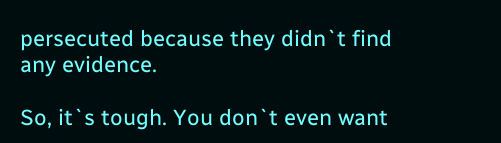persecuted because they didn`t find any evidence.

So, it`s tough. You don`t even want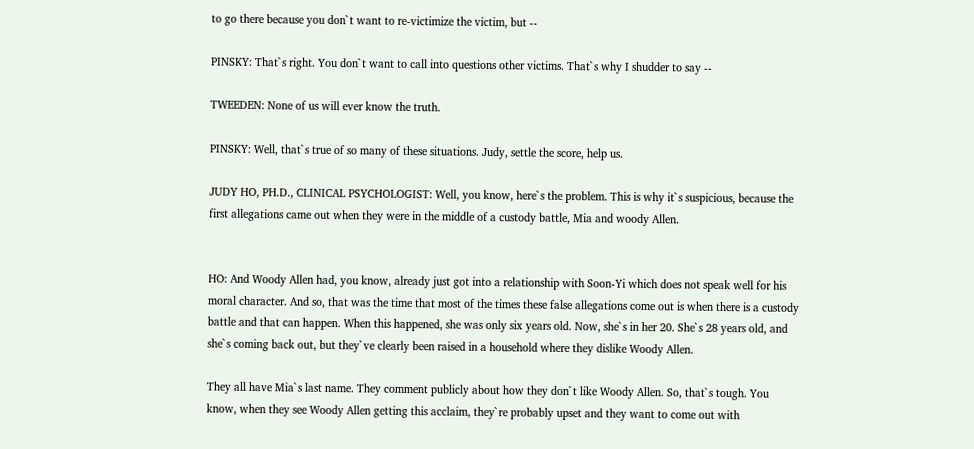to go there because you don`t want to re-victimize the victim, but --

PINSKY: That`s right. You don`t want to call into questions other victims. That`s why I shudder to say --

TWEEDEN: None of us will ever know the truth.

PINSKY: Well, that`s true of so many of these situations. Judy, settle the score, help us.

JUDY HO, PH.D., CLINICAL PSYCHOLOGIST: Well, you know, here`s the problem. This is why it`s suspicious, because the first allegations came out when they were in the middle of a custody battle, Mia and woody Allen.


HO: And Woody Allen had, you know, already just got into a relationship with Soon-Yi which does not speak well for his moral character. And so, that was the time that most of the times these false allegations come out is when there is a custody battle and that can happen. When this happened, she was only six years old. Now, she`s in her 20. She`s 28 years old, and she`s coming back out, but they`ve clearly been raised in a household where they dislike Woody Allen.

They all have Mia`s last name. They comment publicly about how they don`t like Woody Allen. So, that`s tough. You know, when they see Woody Allen getting this acclaim, they`re probably upset and they want to come out with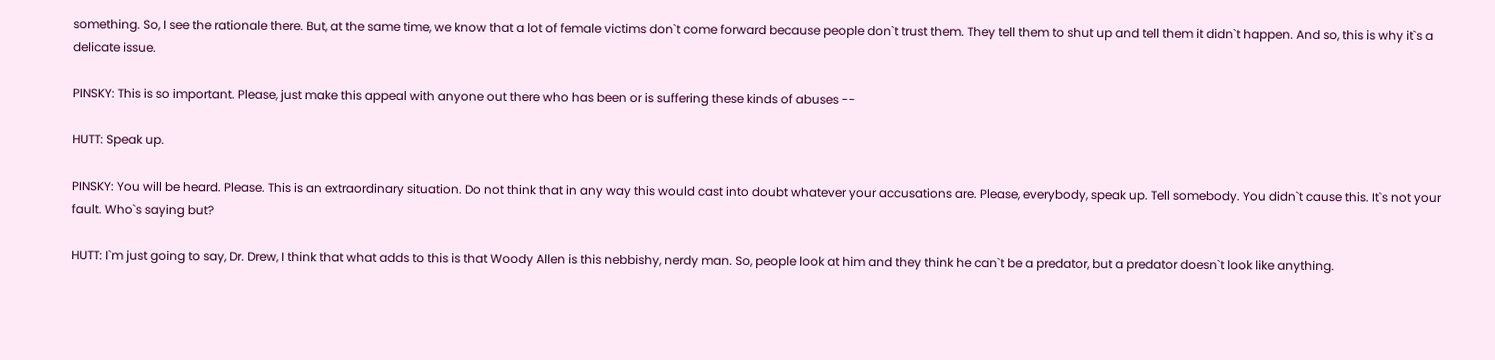something. So, I see the rationale there. But, at the same time, we know that a lot of female victims don`t come forward because people don`t trust them. They tell them to shut up and tell them it didn`t happen. And so, this is why it`s a delicate issue.

PINSKY: This is so important. Please, just make this appeal with anyone out there who has been or is suffering these kinds of abuses --

HUTT: Speak up.

PINSKY: You will be heard. Please. This is an extraordinary situation. Do not think that in any way this would cast into doubt whatever your accusations are. Please, everybody, speak up. Tell somebody. You didn`t cause this. It`s not your fault. Who`s saying but?

HUTT: I`m just going to say, Dr. Drew, I think that what adds to this is that Woody Allen is this nebbishy, nerdy man. So, people look at him and they think he can`t be a predator, but a predator doesn`t look like anything.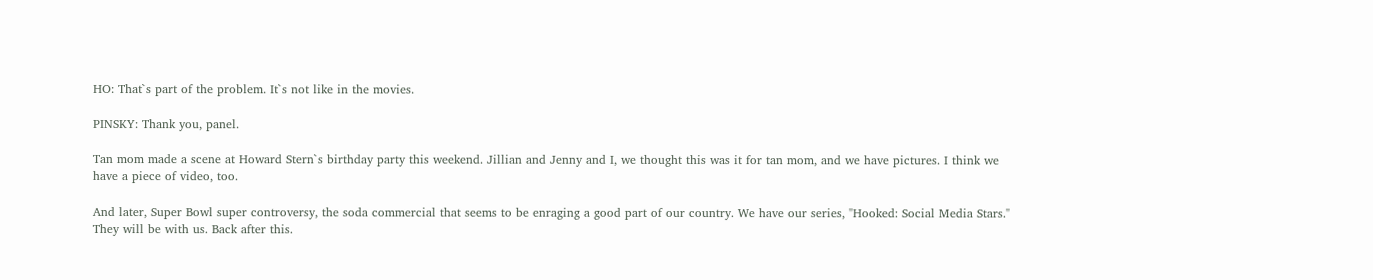HO: That`s part of the problem. It`s not like in the movies.

PINSKY: Thank you, panel.

Tan mom made a scene at Howard Stern`s birthday party this weekend. Jillian and Jenny and I, we thought this was it for tan mom, and we have pictures. I think we have a piece of video, too.

And later, Super Bowl super controversy, the soda commercial that seems to be enraging a good part of our country. We have our series, "Hooked: Social Media Stars." They will be with us. Back after this.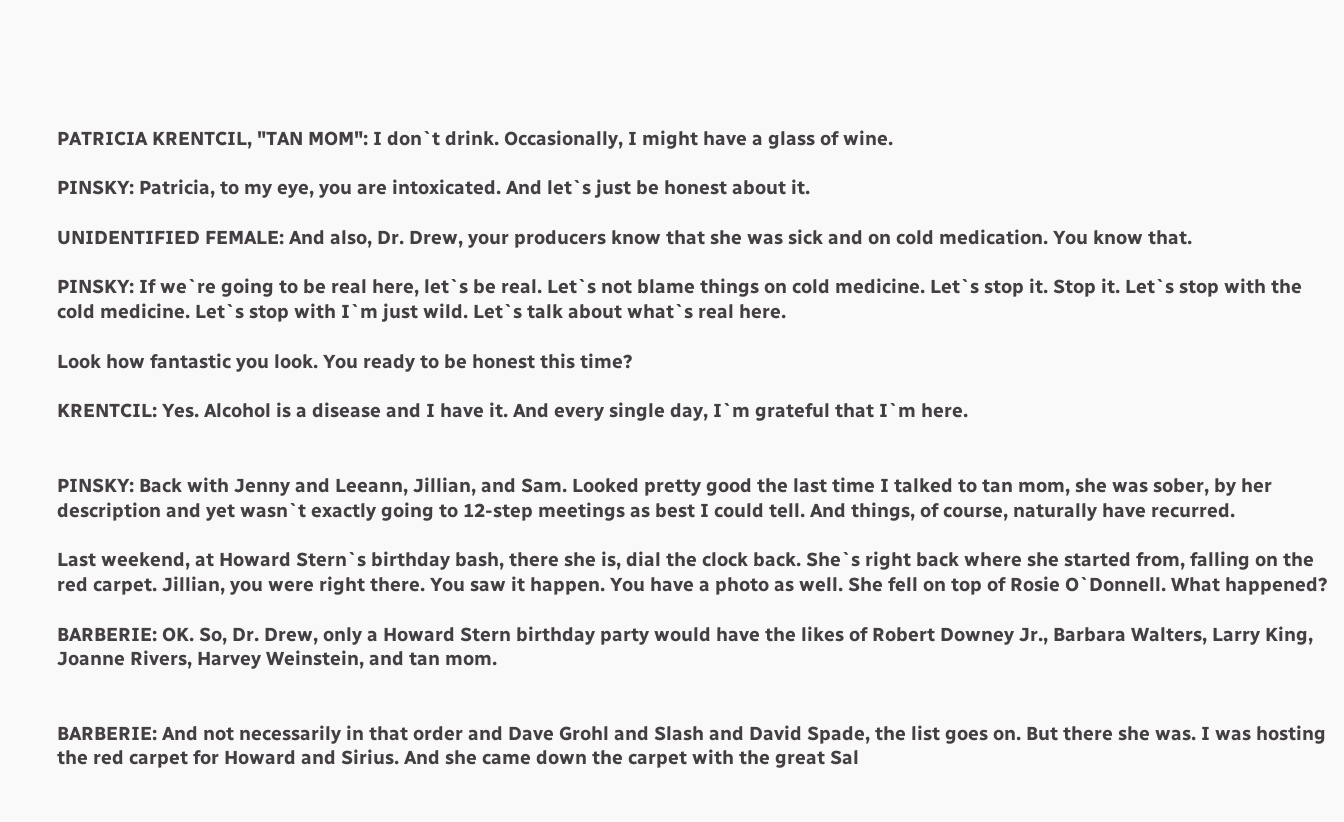PATRICIA KRENTCIL, "TAN MOM": I don`t drink. Occasionally, I might have a glass of wine.

PINSKY: Patricia, to my eye, you are intoxicated. And let`s just be honest about it.

UNIDENTIFIED FEMALE: And also, Dr. Drew, your producers know that she was sick and on cold medication. You know that.

PINSKY: If we`re going to be real here, let`s be real. Let`s not blame things on cold medicine. Let`s stop it. Stop it. Let`s stop with the cold medicine. Let`s stop with I`m just wild. Let`s talk about what`s real here.

Look how fantastic you look. You ready to be honest this time?

KRENTCIL: Yes. Alcohol is a disease and I have it. And every single day, I`m grateful that I`m here.


PINSKY: Back with Jenny and Leeann, Jillian, and Sam. Looked pretty good the last time I talked to tan mom, she was sober, by her description and yet wasn`t exactly going to 12-step meetings as best I could tell. And things, of course, naturally have recurred.

Last weekend, at Howard Stern`s birthday bash, there she is, dial the clock back. She`s right back where she started from, falling on the red carpet. Jillian, you were right there. You saw it happen. You have a photo as well. She fell on top of Rosie O`Donnell. What happened?

BARBERIE: OK. So, Dr. Drew, only a Howard Stern birthday party would have the likes of Robert Downey Jr., Barbara Walters, Larry King, Joanne Rivers, Harvey Weinstein, and tan mom.


BARBERIE: And not necessarily in that order and Dave Grohl and Slash and David Spade, the list goes on. But there she was. I was hosting the red carpet for Howard and Sirius. And she came down the carpet with the great Sal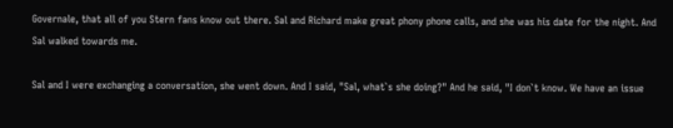Governale, that all of you Stern fans know out there. Sal and Richard make great phony phone calls, and she was his date for the night. And Sal walked towards me.

Sal and I were exchanging a conversation, she went down. And I said, "Sal, what`s she doing?" And he said, "I don`t know. We have an issue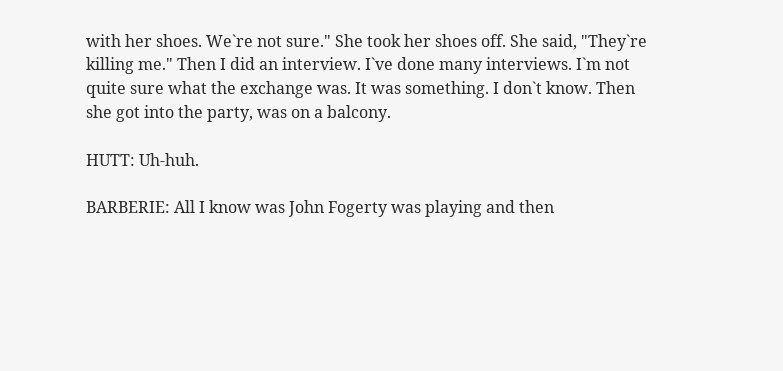with her shoes. We`re not sure." She took her shoes off. She said, "They`re killing me." Then I did an interview. I`ve done many interviews. I`m not quite sure what the exchange was. It was something. I don`t know. Then she got into the party, was on a balcony.

HUTT: Uh-huh.

BARBERIE: All I know was John Fogerty was playing and then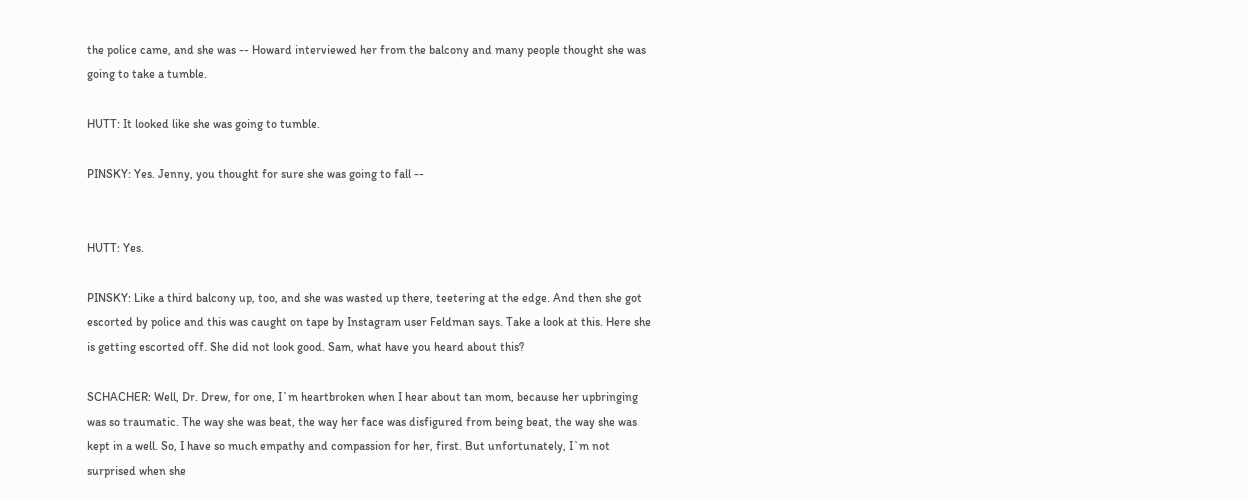the police came, and she was -- Howard interviewed her from the balcony and many people thought she was going to take a tumble.

HUTT: It looked like she was going to tumble.

PINSKY: Yes. Jenny, you thought for sure she was going to fall --


HUTT: Yes.

PINSKY: Like a third balcony up, too, and she was wasted up there, teetering at the edge. And then she got escorted by police and this was caught on tape by Instagram user Feldman says. Take a look at this. Here she is getting escorted off. She did not look good. Sam, what have you heard about this?

SCHACHER: Well, Dr. Drew, for one, I`m heartbroken when I hear about tan mom, because her upbringing was so traumatic. The way she was beat, the way her face was disfigured from being beat, the way she was kept in a well. So, I have so much empathy and compassion for her, first. But unfortunately, I`m not surprised when she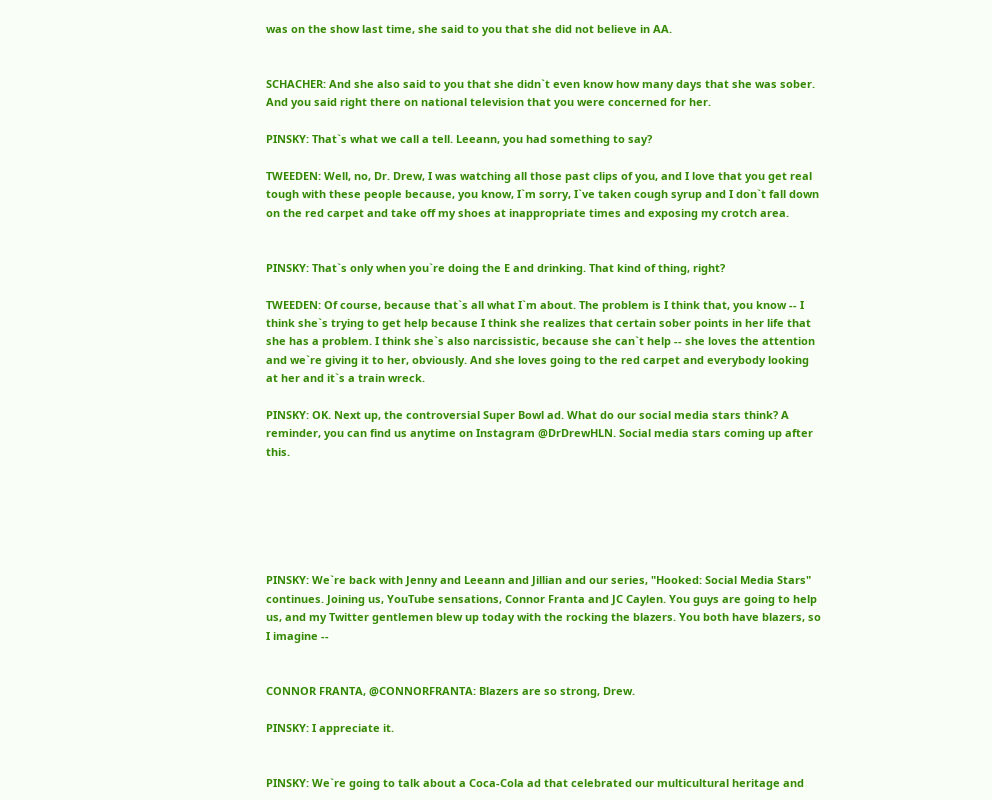was on the show last time, she said to you that she did not believe in AA.


SCHACHER: And she also said to you that she didn`t even know how many days that she was sober. And you said right there on national television that you were concerned for her.

PINSKY: That`s what we call a tell. Leeann, you had something to say?

TWEEDEN: Well, no, Dr. Drew, I was watching all those past clips of you, and I love that you get real tough with these people because, you know, I`m sorry, I`ve taken cough syrup and I don`t fall down on the red carpet and take off my shoes at inappropriate times and exposing my crotch area.


PINSKY: That`s only when you`re doing the E and drinking. That kind of thing, right?

TWEEDEN: Of course, because that`s all what I`m about. The problem is I think that, you know -- I think she`s trying to get help because I think she realizes that certain sober points in her life that she has a problem. I think she`s also narcissistic, because she can`t help -- she loves the attention and we`re giving it to her, obviously. And she loves going to the red carpet and everybody looking at her and it`s a train wreck.

PINSKY: OK. Next up, the controversial Super Bowl ad. What do our social media stars think? A reminder, you can find us anytime on Instagram @DrDrewHLN. Social media stars coming up after this.






PINSKY: We`re back with Jenny and Leeann and Jillian and our series, "Hooked: Social Media Stars" continues. Joining us, YouTube sensations, Connor Franta and JC Caylen. You guys are going to help us, and my Twitter gentlemen blew up today with the rocking the blazers. You both have blazers, so I imagine --


CONNOR FRANTA, @CONNORFRANTA: Blazers are so strong, Drew.

PINSKY: I appreciate it.


PINSKY: We`re going to talk about a Coca-Cola ad that celebrated our multicultural heritage and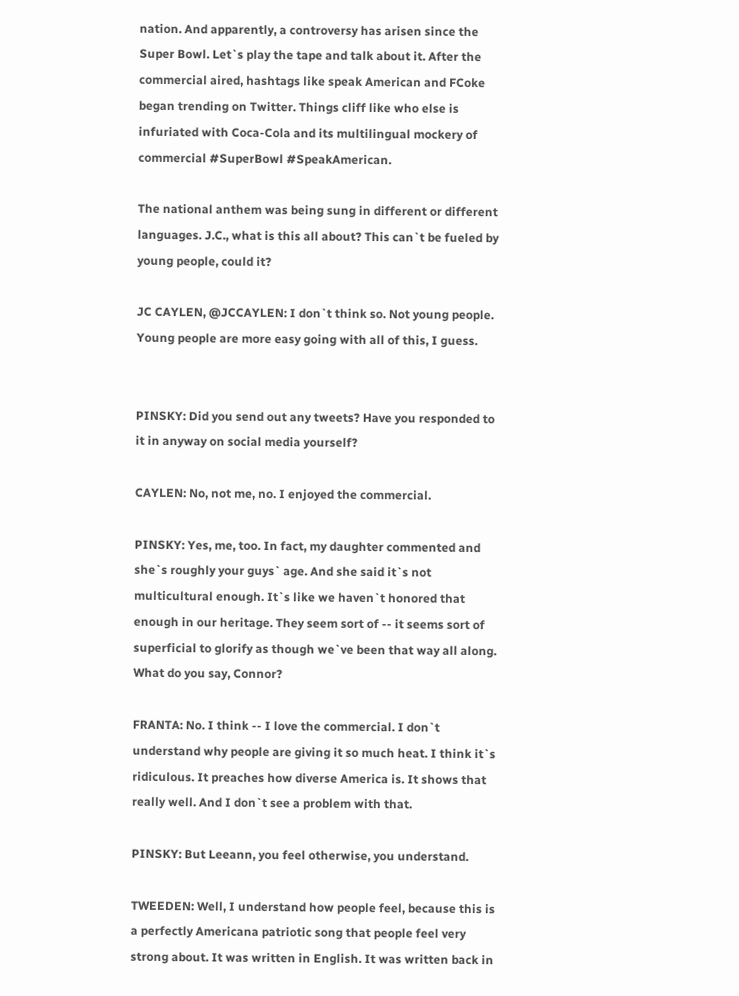nation. And apparently, a controversy has arisen since the Super Bowl. Let`s play the tape and talk about it. After the commercial aired, hashtags like speak American and FCoke began trending on Twitter. Things cliff like who else is infuriated with Coca-Cola and its multilingual mockery of commercial #SuperBowl #SpeakAmerican.

The national anthem was being sung in different or different languages. J.C., what is this all about? This can`t be fueled by young people, could it?

JC CAYLEN, @JCCAYLEN: I don`t think so. Not young people. Young people are more easy going with all of this, I guess.


PINSKY: Did you send out any tweets? Have you responded to it in anyway on social media yourself?

CAYLEN: No, not me, no. I enjoyed the commercial.

PINSKY: Yes, me, too. In fact, my daughter commented and she`s roughly your guys` age. And she said it`s not multicultural enough. It`s like we haven`t honored that enough in our heritage. They seem sort of -- it seems sort of superficial to glorify as though we`ve been that way all along. What do you say, Connor?

FRANTA: No. I think -- I love the commercial. I don`t understand why people are giving it so much heat. I think it`s ridiculous. It preaches how diverse America is. It shows that really well. And I don`t see a problem with that.

PINSKY: But Leeann, you feel otherwise, you understand.

TWEEDEN: Well, I understand how people feel, because this is a perfectly Americana patriotic song that people feel very strong about. It was written in English. It was written back in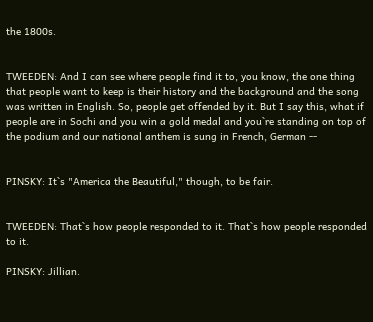the 1800s.


TWEEDEN: And I can see where people find it to, you know, the one thing that people want to keep is their history and the background and the song was written in English. So, people get offended by it. But I say this, what if people are in Sochi and you win a gold medal and you`re standing on top of the podium and our national anthem is sung in French, German --


PINSKY: It`s "America the Beautiful," though, to be fair.


TWEEDEN: That`s how people responded to it. That`s how people responded to it.

PINSKY: Jillian.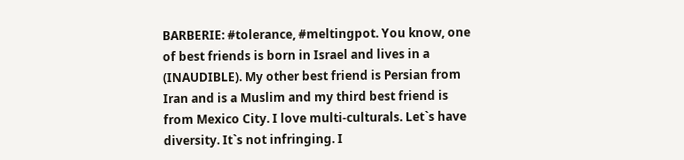BARBERIE: #tolerance, #meltingpot. You know, one of best friends is born in Israel and lives in a (INAUDIBLE). My other best friend is Persian from Iran and is a Muslim and my third best friend is from Mexico City. I love multi-culturals. Let`s have diversity. It`s not infringing. I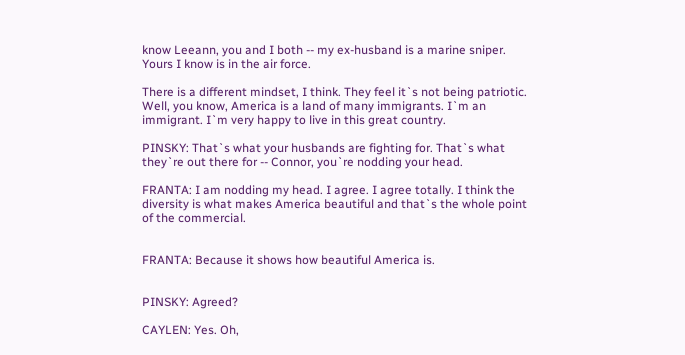know Leeann, you and I both -- my ex-husband is a marine sniper. Yours I know is in the air force.

There is a different mindset, I think. They feel it`s not being patriotic. Well, you know, America is a land of many immigrants. I`m an immigrant. I`m very happy to live in this great country.

PINSKY: That`s what your husbands are fighting for. That`s what they`re out there for -- Connor, you`re nodding your head.

FRANTA: I am nodding my head. I agree. I agree totally. I think the diversity is what makes America beautiful and that`s the whole point of the commercial.


FRANTA: Because it shows how beautiful America is.


PINSKY: Agreed?

CAYLEN: Yes. Oh,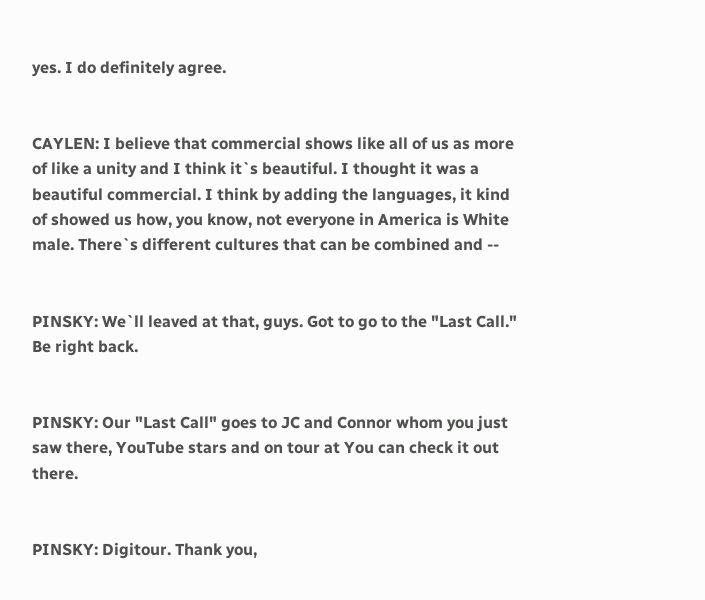yes. I do definitely agree.


CAYLEN: I believe that commercial shows like all of us as more of like a unity and I think it`s beautiful. I thought it was a beautiful commercial. I think by adding the languages, it kind of showed us how, you know, not everyone in America is White male. There`s different cultures that can be combined and --


PINSKY: We`ll leaved at that, guys. Got to go to the "Last Call." Be right back.


PINSKY: Our "Last Call" goes to JC and Connor whom you just saw there, YouTube stars and on tour at You can check it out there.


PINSKY: Digitour. Thank you,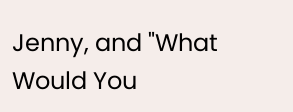Jenny, and "What Would You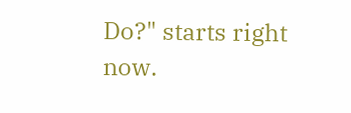Do?" starts right now.